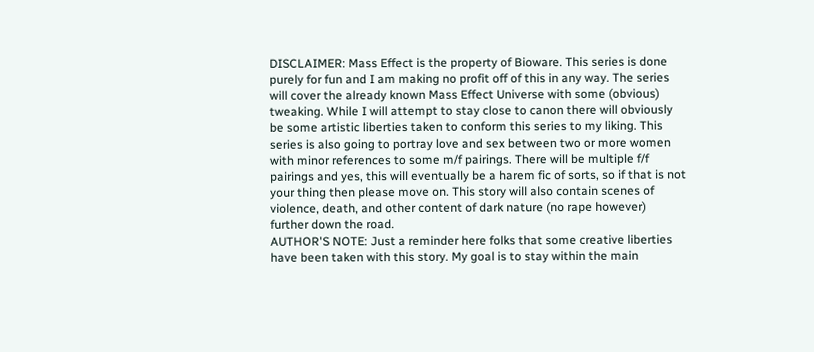DISCLAIMER: Mass Effect is the property of Bioware. This series is done purely for fun and I am making no profit off of this in any way. The series will cover the already known Mass Effect Universe with some (obvious) tweaking. While I will attempt to stay close to canon there will obviously be some artistic liberties taken to conform this series to my liking. This series is also going to portray love and sex between two or more women with minor references to some m/f pairings. There will be multiple f/f pairings and yes, this will eventually be a harem fic of sorts, so if that is not your thing then please move on. This story will also contain scenes of violence, death, and other content of dark nature (no rape however) further down the road.
AUTHOR'S NOTE: Just a reminder here folks that some creative liberties have been taken with this story. My goal is to stay within the main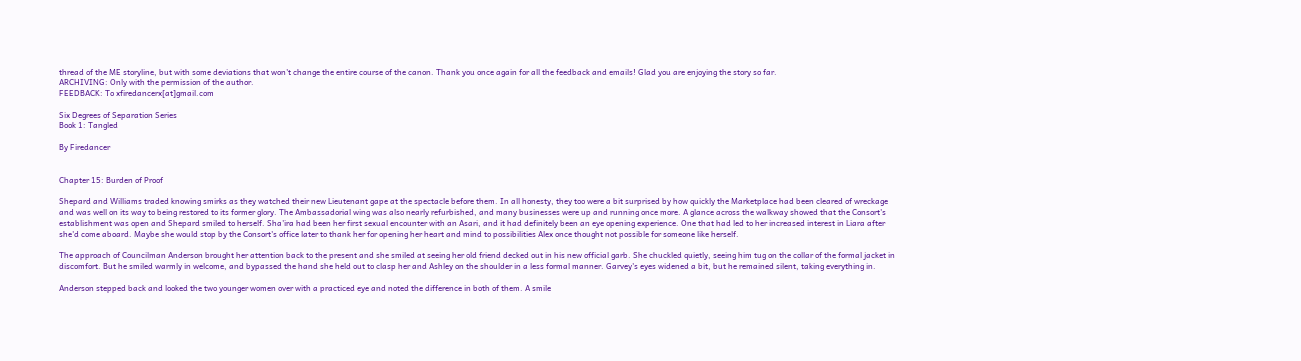thread of the ME storyline, but with some deviations that won't change the entire course of the canon. Thank you once again for all the feedback and emails! Glad you are enjoying the story so far.
ARCHIVING: Only with the permission of the author.
FEEDBACK: To xfiredancerx[at]gmail.com

Six Degrees of Separation Series
Book 1: Tangled

By Firedancer


Chapter 15: Burden of Proof

Shepard and Williams traded knowing smirks as they watched their new Lieutenant gape at the spectacle before them. In all honesty, they too were a bit surprised by how quickly the Marketplace had been cleared of wreckage and was well on its way to being restored to its former glory. The Ambassadorial wing was also nearly refurbished, and many businesses were up and running once more. A glance across the walkway showed that the Consort's establishment was open and Shepard smiled to herself. Sha'ira had been her first sexual encounter with an Asari, and it had definitely been an eye opening experience. One that had led to her increased interest in Liara after she'd come aboard. Maybe she would stop by the Consort's office later to thank her for opening her heart and mind to possibilities Alex once thought not possible for someone like herself.

The approach of Councilman Anderson brought her attention back to the present and she smiled at seeing her old friend decked out in his new official garb. She chuckled quietly, seeing him tug on the collar of the formal jacket in discomfort. But he smiled warmly in welcome, and bypassed the hand she held out to clasp her and Ashley on the shoulder in a less formal manner. Garvey's eyes widened a bit, but he remained silent, taking everything in.

Anderson stepped back and looked the two younger women over with a practiced eye and noted the difference in both of them. A smile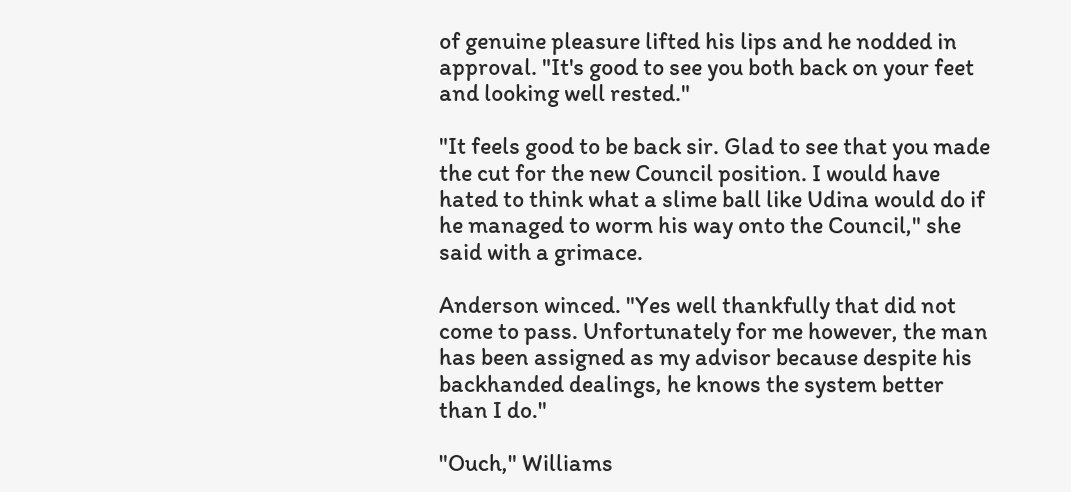of genuine pleasure lifted his lips and he nodded in approval. "It's good to see you both back on your feet and looking well rested."

"It feels good to be back sir. Glad to see that you made the cut for the new Council position. I would have hated to think what a slime ball like Udina would do if he managed to worm his way onto the Council," she said with a grimace.

Anderson winced. "Yes well thankfully that did not come to pass. Unfortunately for me however, the man has been assigned as my advisor because despite his backhanded dealings, he knows the system better than I do."

"Ouch," Williams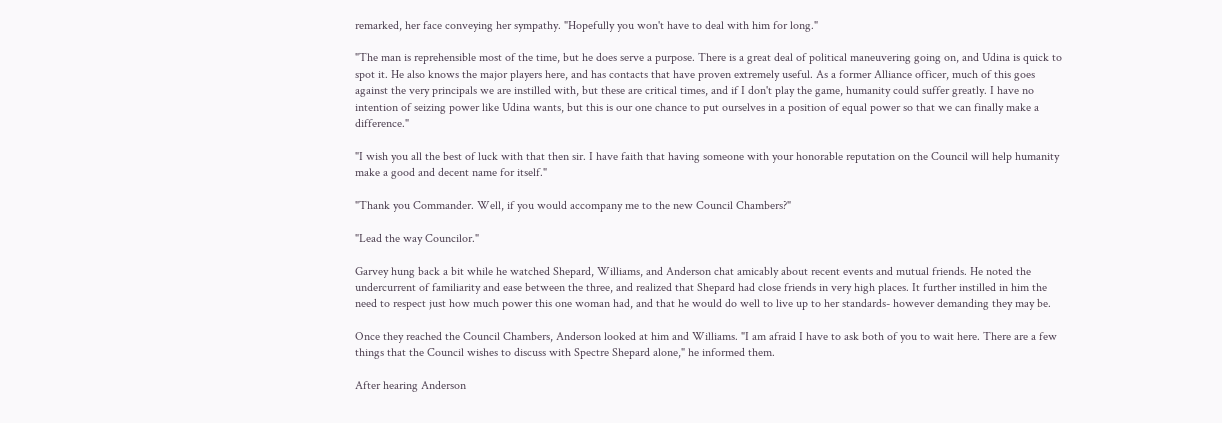remarked, her face conveying her sympathy. "Hopefully you won't have to deal with him for long."

"The man is reprehensible most of the time, but he does serve a purpose. There is a great deal of political maneuvering going on, and Udina is quick to spot it. He also knows the major players here, and has contacts that have proven extremely useful. As a former Alliance officer, much of this goes against the very principals we are instilled with, but these are critical times, and if I don't play the game, humanity could suffer greatly. I have no intention of seizing power like Udina wants, but this is our one chance to put ourselves in a position of equal power so that we can finally make a difference."

"I wish you all the best of luck with that then sir. I have faith that having someone with your honorable reputation on the Council will help humanity make a good and decent name for itself."

"Thank you Commander. Well, if you would accompany me to the new Council Chambers?"

"Lead the way Councilor."

Garvey hung back a bit while he watched Shepard, Williams, and Anderson chat amicably about recent events and mutual friends. He noted the undercurrent of familiarity and ease between the three, and realized that Shepard had close friends in very high places. It further instilled in him the need to respect just how much power this one woman had, and that he would do well to live up to her standards- however demanding they may be.

Once they reached the Council Chambers, Anderson looked at him and Williams. "I am afraid I have to ask both of you to wait here. There are a few things that the Council wishes to discuss with Spectre Shepard alone," he informed them.

After hearing Anderson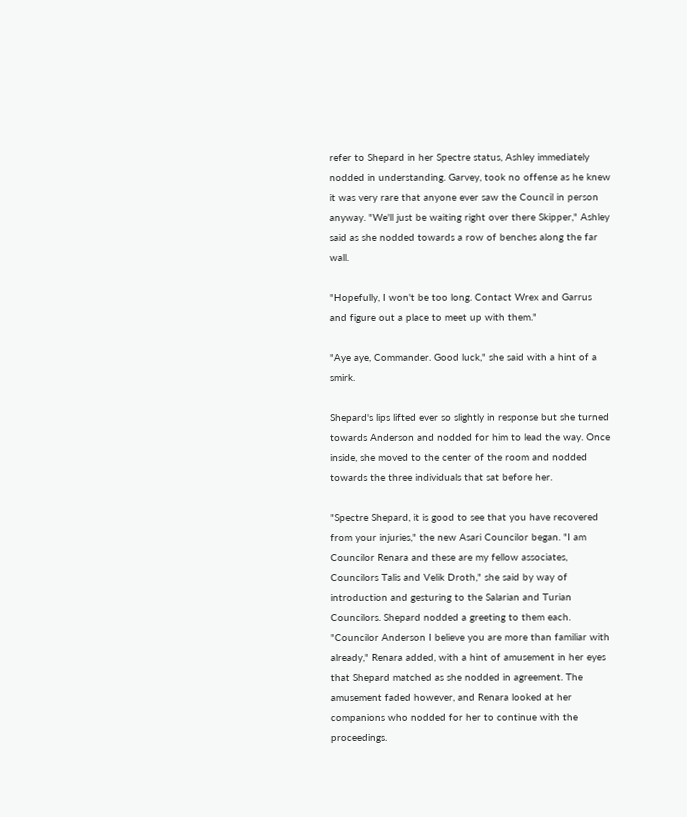refer to Shepard in her Spectre status, Ashley immediately nodded in understanding. Garvey, took no offense as he knew it was very rare that anyone ever saw the Council in person anyway. "We'll just be waiting right over there Skipper," Ashley said as she nodded towards a row of benches along the far wall.

"Hopefully, I won't be too long. Contact Wrex and Garrus and figure out a place to meet up with them."

"Aye aye, Commander. Good luck," she said with a hint of a smirk.

Shepard's lips lifted ever so slightly in response but she turned towards Anderson and nodded for him to lead the way. Once inside, she moved to the center of the room and nodded towards the three individuals that sat before her.

"Spectre Shepard, it is good to see that you have recovered from your injuries," the new Asari Councilor began. "I am Councilor Renara and these are my fellow associates, Councilors Talis and Velik Droth," she said by way of introduction and gesturing to the Salarian and Turian Councilors. Shepard nodded a greeting to them each. "Councilor Anderson I believe you are more than familiar with already," Renara added, with a hint of amusement in her eyes that Shepard matched as she nodded in agreement. The amusement faded however, and Renara looked at her companions who nodded for her to continue with the proceedings.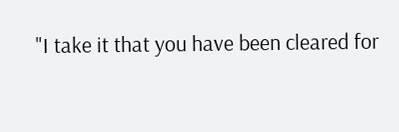"I take it that you have been cleared for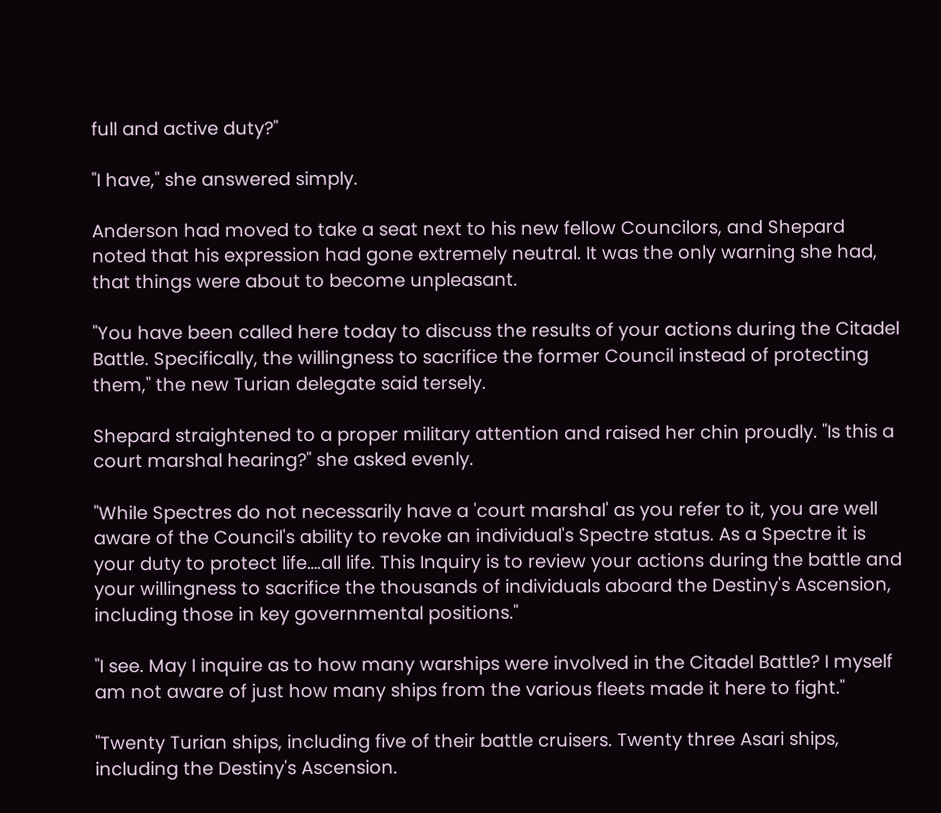full and active duty?"

"I have," she answered simply.

Anderson had moved to take a seat next to his new fellow Councilors, and Shepard noted that his expression had gone extremely neutral. It was the only warning she had, that things were about to become unpleasant.

"You have been called here today to discuss the results of your actions during the Citadel Battle. Specifically, the willingness to sacrifice the former Council instead of protecting them," the new Turian delegate said tersely.

Shepard straightened to a proper military attention and raised her chin proudly. "Is this a court marshal hearing?" she asked evenly.

"While Spectres do not necessarily have a 'court marshal' as you refer to it, you are well aware of the Council's ability to revoke an individual's Spectre status. As a Spectre it is your duty to protect life….all life. This Inquiry is to review your actions during the battle and your willingness to sacrifice the thousands of individuals aboard the Destiny's Ascension, including those in key governmental positions."

"I see. May I inquire as to how many warships were involved in the Citadel Battle? I myself am not aware of just how many ships from the various fleets made it here to fight."

"Twenty Turian ships, including five of their battle cruisers. Twenty three Asari ships, including the Destiny's Ascension.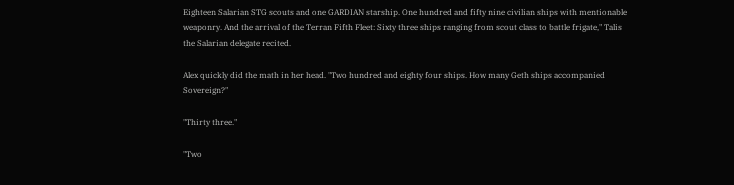Eighteen Salarian STG scouts and one GARDIAN starship. One hundred and fifty nine civilian ships with mentionable weaponry. And the arrival of the Terran Fifth Fleet: Sixty three ships ranging from scout class to battle frigate," Talis the Salarian delegate recited.

Alex quickly did the math in her head. "Two hundred and eighty four ships. How many Geth ships accompanied Sovereign?"

"Thirty three."

"Two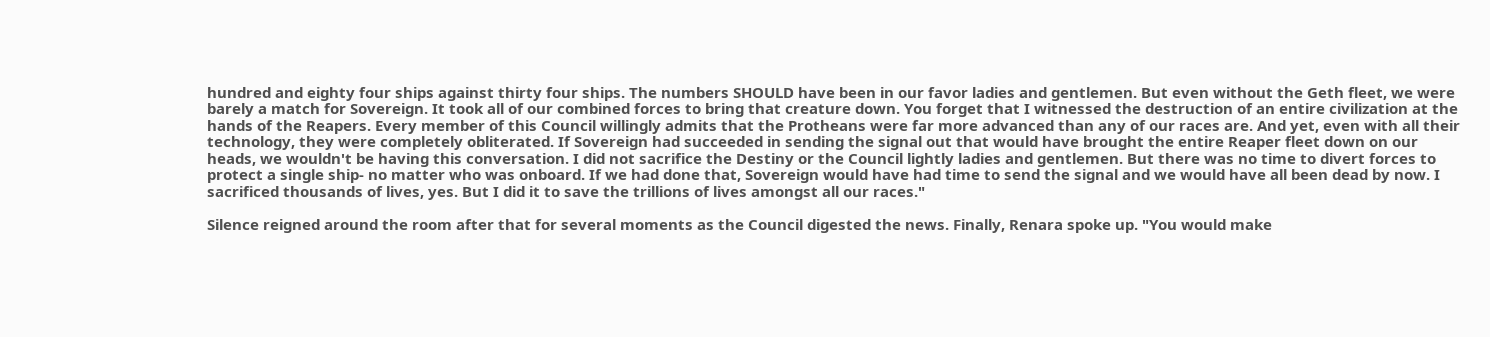hundred and eighty four ships against thirty four ships. The numbers SHOULD have been in our favor ladies and gentlemen. But even without the Geth fleet, we were barely a match for Sovereign. It took all of our combined forces to bring that creature down. You forget that I witnessed the destruction of an entire civilization at the hands of the Reapers. Every member of this Council willingly admits that the Protheans were far more advanced than any of our races are. And yet, even with all their technology, they were completely obliterated. If Sovereign had succeeded in sending the signal out that would have brought the entire Reaper fleet down on our heads, we wouldn't be having this conversation. I did not sacrifice the Destiny or the Council lightly ladies and gentlemen. But there was no time to divert forces to protect a single ship- no matter who was onboard. If we had done that, Sovereign would have had time to send the signal and we would have all been dead by now. I sacrificed thousands of lives, yes. But I did it to save the trillions of lives amongst all our races."

Silence reigned around the room after that for several moments as the Council digested the news. Finally, Renara spoke up. "You would make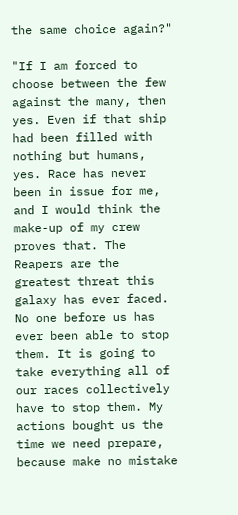the same choice again?"

"If I am forced to choose between the few against the many, then yes. Even if that ship had been filled with nothing but humans, yes. Race has never been in issue for me, and I would think the make-up of my crew proves that. The Reapers are the greatest threat this galaxy has ever faced. No one before us has ever been able to stop them. It is going to take everything all of our races collectively have to stop them. My actions bought us the time we need prepare, because make no mistake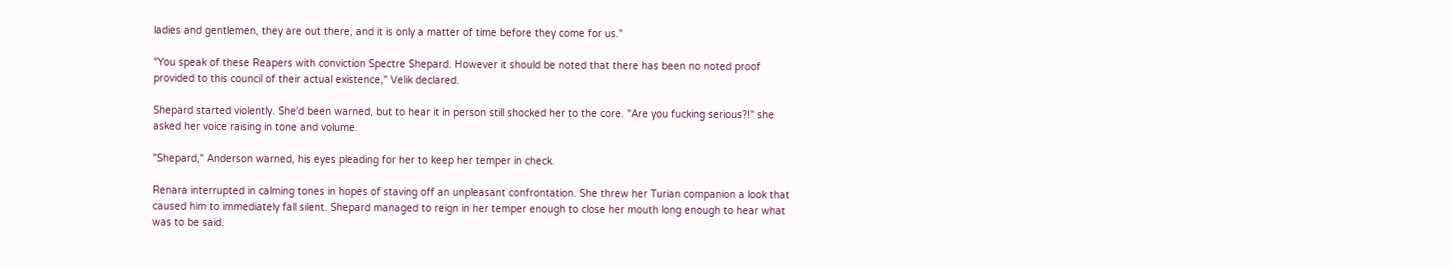ladies and gentlemen, they are out there, and it is only a matter of time before they come for us."

"You speak of these Reapers with conviction Spectre Shepard. However it should be noted that there has been no noted proof provided to this council of their actual existence," Velik declared.

Shepard started violently. She'd been warned, but to hear it in person still shocked her to the core. "Are you fucking serious?!" she asked her voice raising in tone and volume.

"Shepard," Anderson warned, his eyes pleading for her to keep her temper in check.

Renara interrupted in calming tones in hopes of staving off an unpleasant confrontation. She threw her Turian companion a look that caused him to immediately fall silent. Shepard managed to reign in her temper enough to close her mouth long enough to hear what was to be said.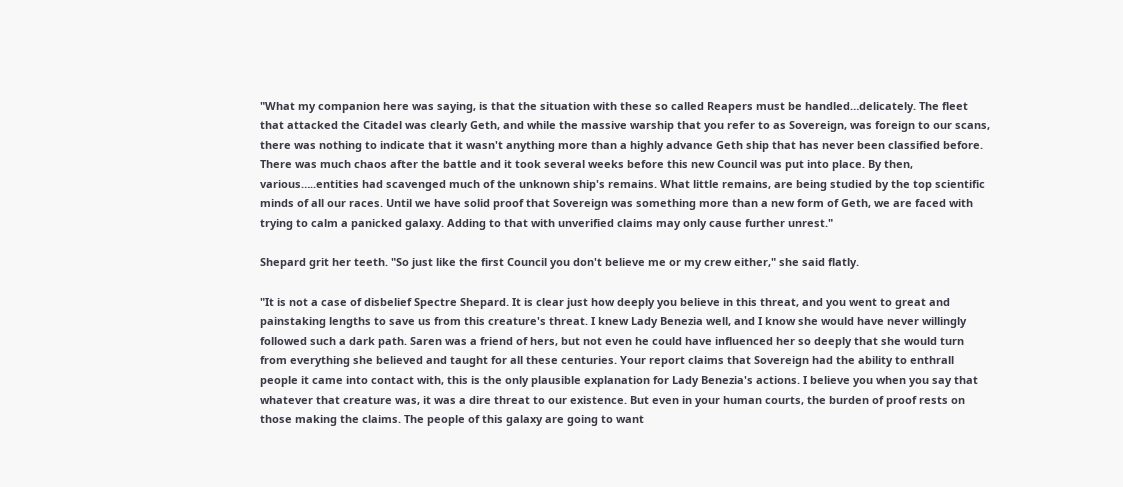"What my companion here was saying, is that the situation with these so called Reapers must be handled…delicately. The fleet that attacked the Citadel was clearly Geth, and while the massive warship that you refer to as Sovereign, was foreign to our scans, there was nothing to indicate that it wasn't anything more than a highly advance Geth ship that has never been classified before. There was much chaos after the battle and it took several weeks before this new Council was put into place. By then, various…..entities had scavenged much of the unknown ship's remains. What little remains, are being studied by the top scientific minds of all our races. Until we have solid proof that Sovereign was something more than a new form of Geth, we are faced with trying to calm a panicked galaxy. Adding to that with unverified claims may only cause further unrest."

Shepard grit her teeth. "So just like the first Council you don't believe me or my crew either," she said flatly.

"It is not a case of disbelief Spectre Shepard. It is clear just how deeply you believe in this threat, and you went to great and painstaking lengths to save us from this creature's threat. I knew Lady Benezia well, and I know she would have never willingly followed such a dark path. Saren was a friend of hers, but not even he could have influenced her so deeply that she would turn from everything she believed and taught for all these centuries. Your report claims that Sovereign had the ability to enthrall people it came into contact with, this is the only plausible explanation for Lady Benezia's actions. I believe you when you say that whatever that creature was, it was a dire threat to our existence. But even in your human courts, the burden of proof rests on those making the claims. The people of this galaxy are going to want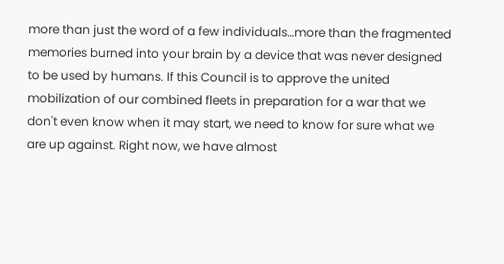more than just the word of a few individuals…more than the fragmented memories burned into your brain by a device that was never designed to be used by humans. If this Council is to approve the united mobilization of our combined fleets in preparation for a war that we don't even know when it may start, we need to know for sure what we are up against. Right now, we have almost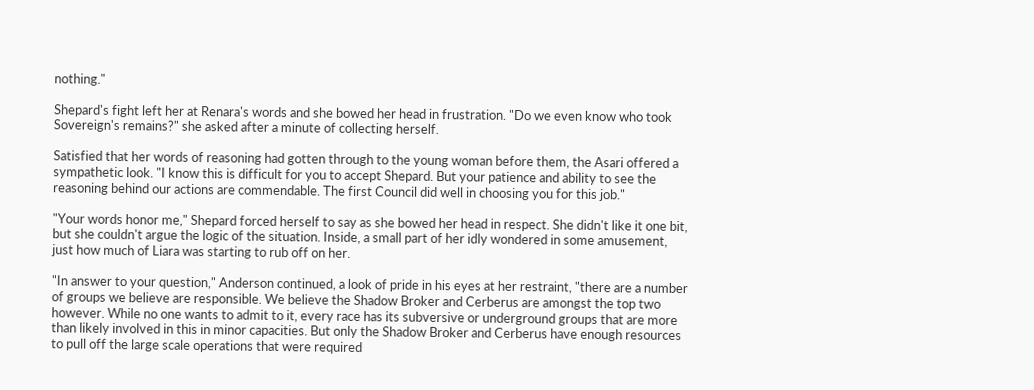nothing."

Shepard's fight left her at Renara's words and she bowed her head in frustration. "Do we even know who took Sovereign's remains?" she asked after a minute of collecting herself.

Satisfied that her words of reasoning had gotten through to the young woman before them, the Asari offered a sympathetic look. "I know this is difficult for you to accept Shepard. But your patience and ability to see the reasoning behind our actions are commendable. The first Council did well in choosing you for this job."

"Your words honor me," Shepard forced herself to say as she bowed her head in respect. She didn't like it one bit, but she couldn't argue the logic of the situation. Inside, a small part of her idly wondered in some amusement, just how much of Liara was starting to rub off on her.

"In answer to your question," Anderson continued, a look of pride in his eyes at her restraint, "there are a number of groups we believe are responsible. We believe the Shadow Broker and Cerberus are amongst the top two however. While no one wants to admit to it, every race has its subversive or underground groups that are more than likely involved in this in minor capacities. But only the Shadow Broker and Cerberus have enough resources to pull off the large scale operations that were required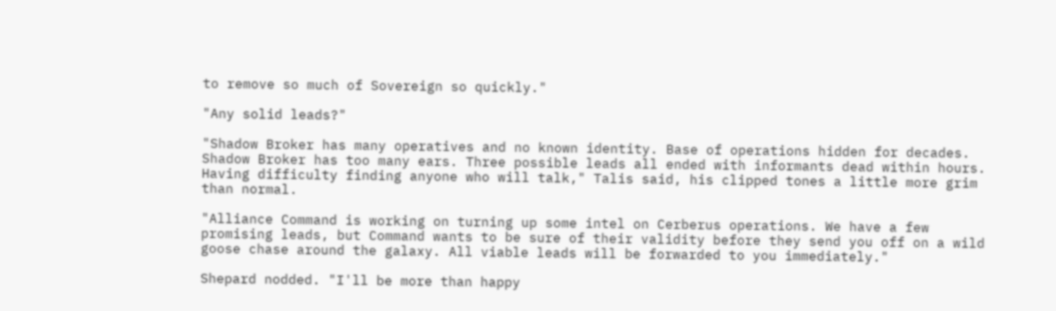to remove so much of Sovereign so quickly."

"Any solid leads?"

"Shadow Broker has many operatives and no known identity. Base of operations hidden for decades. Shadow Broker has too many ears. Three possible leads all ended with informants dead within hours. Having difficulty finding anyone who will talk," Talis said, his clipped tones a little more grim than normal.

"Alliance Command is working on turning up some intel on Cerberus operations. We have a few promising leads, but Command wants to be sure of their validity before they send you off on a wild goose chase around the galaxy. All viable leads will be forwarded to you immediately."

Shepard nodded. "I'll be more than happy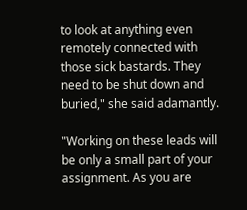to look at anything even remotely connected with those sick bastards. They need to be shut down and buried," she said adamantly.

"Working on these leads will be only a small part of your assignment. As you are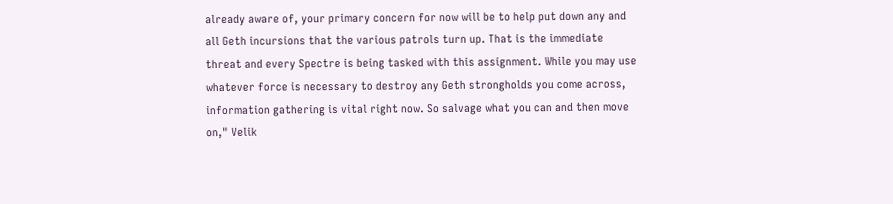already aware of, your primary concern for now will be to help put down any and all Geth incursions that the various patrols turn up. That is the immediate threat and every Spectre is being tasked with this assignment. While you may use whatever force is necessary to destroy any Geth strongholds you come across, information gathering is vital right now. So salvage what you can and then move on," Velik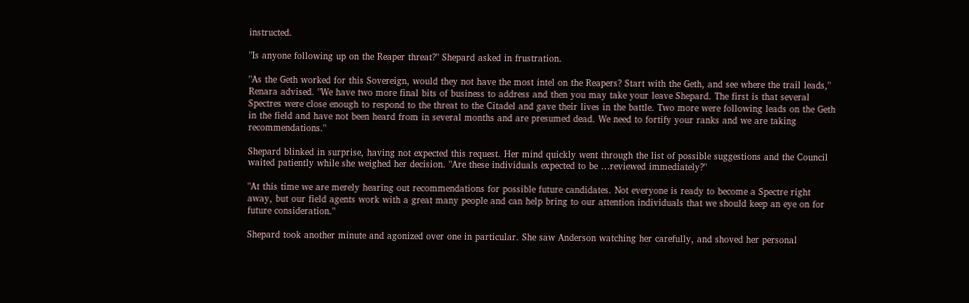instructed.

"Is anyone following up on the Reaper threat?" Shepard asked in frustration.

"As the Geth worked for this Sovereign, would they not have the most intel on the Reapers? Start with the Geth, and see where the trail leads," Renara advised. "We have two more final bits of business to address and then you may take your leave Shepard. The first is that several Spectres were close enough to respond to the threat to the Citadel and gave their lives in the battle. Two more were following leads on the Geth in the field and have not been heard from in several months and are presumed dead. We need to fortify your ranks and we are taking recommendations."

Shepard blinked in surprise, having not expected this request. Her mind quickly went through the list of possible suggestions and the Council waited patiently while she weighed her decision. "Are these individuals expected to be …reviewed immediately?"

"At this time we are merely hearing out recommendations for possible future candidates. Not everyone is ready to become a Spectre right away, but our field agents work with a great many people and can help bring to our attention individuals that we should keep an eye on for future consideration."

Shepard took another minute and agonized over one in particular. She saw Anderson watching her carefully, and shoved her personal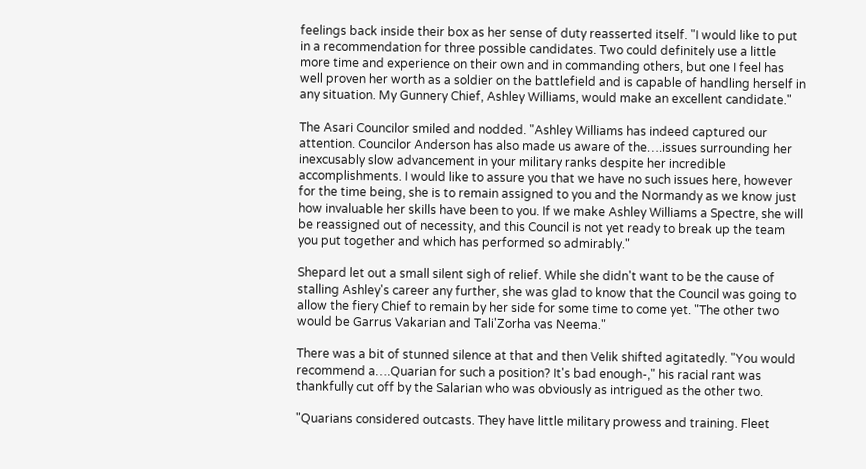feelings back inside their box as her sense of duty reasserted itself. "I would like to put in a recommendation for three possible candidates. Two could definitely use a little more time and experience on their own and in commanding others, but one I feel has well proven her worth as a soldier on the battlefield and is capable of handling herself in any situation. My Gunnery Chief, Ashley Williams, would make an excellent candidate."

The Asari Councilor smiled and nodded. "Ashley Williams has indeed captured our attention. Councilor Anderson has also made us aware of the….issues surrounding her inexcusably slow advancement in your military ranks despite her incredible accomplishments. I would like to assure you that we have no such issues here, however for the time being, she is to remain assigned to you and the Normandy as we know just how invaluable her skills have been to you. If we make Ashley Williams a Spectre, she will be reassigned out of necessity, and this Council is not yet ready to break up the team you put together and which has performed so admirably."

Shepard let out a small silent sigh of relief. While she didn't want to be the cause of stalling Ashley's career any further, she was glad to know that the Council was going to allow the fiery Chief to remain by her side for some time to come yet. "The other two would be Garrus Vakarian and Tali'Zorha vas Neema."

There was a bit of stunned silence at that and then Velik shifted agitatedly. "You would recommend a….Quarian for such a position? It's bad enough-," his racial rant was thankfully cut off by the Salarian who was obviously as intrigued as the other two.

"Quarians considered outcasts. They have little military prowess and training. Fleet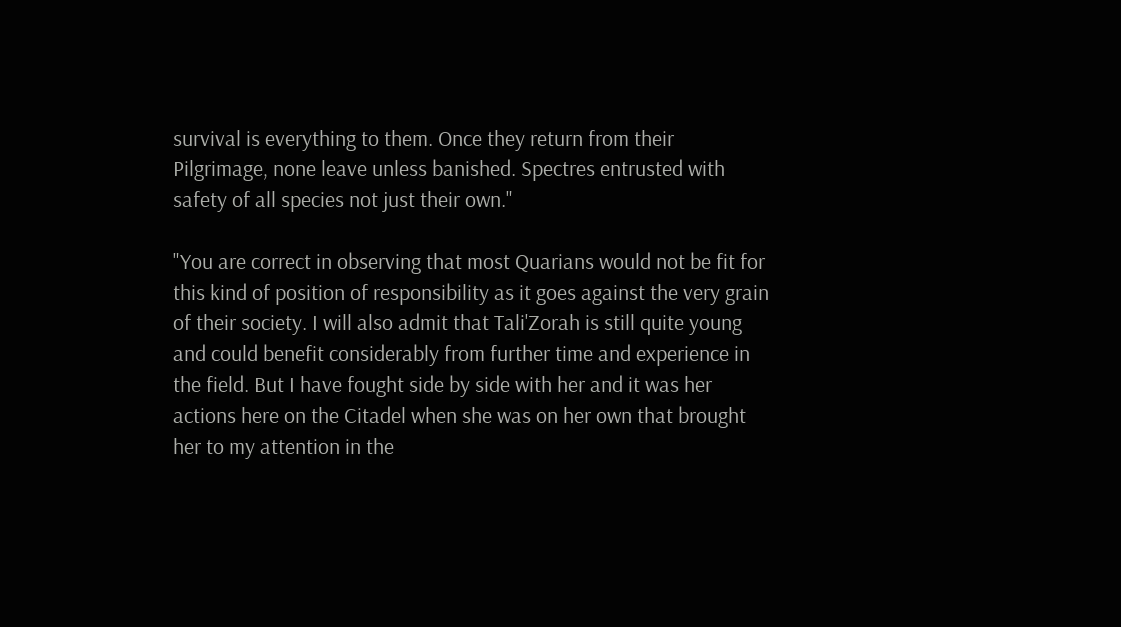survival is everything to them. Once they return from their Pilgrimage, none leave unless banished. Spectres entrusted with safety of all species not just their own."

"You are correct in observing that most Quarians would not be fit for this kind of position of responsibility as it goes against the very grain of their society. I will also admit that Tali'Zorah is still quite young and could benefit considerably from further time and experience in the field. But I have fought side by side with her and it was her actions here on the Citadel when she was on her own that brought her to my attention in the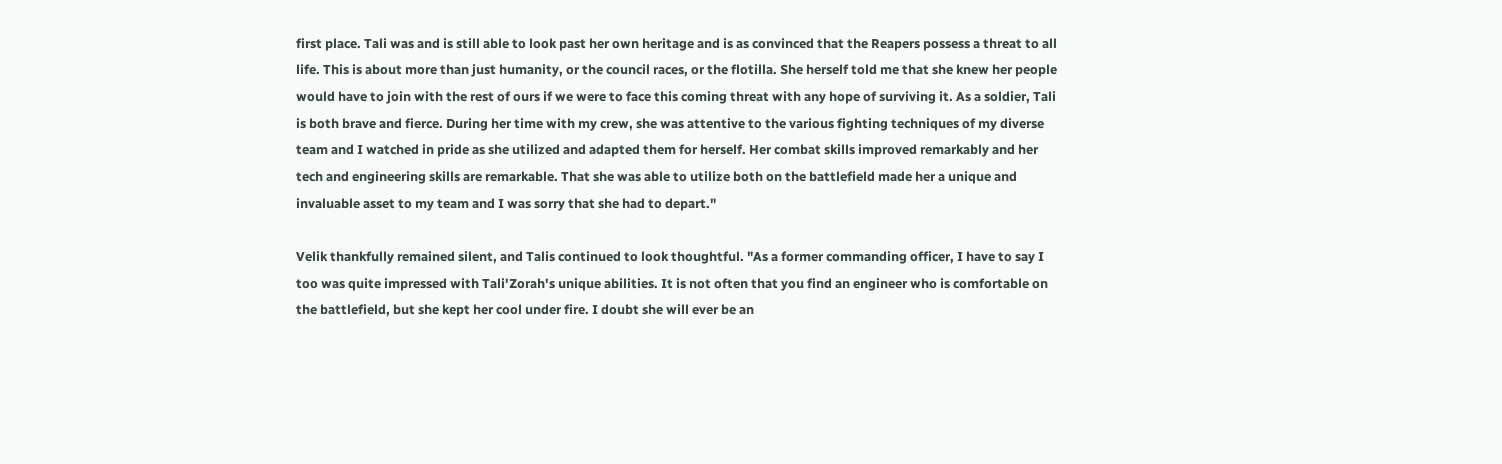first place. Tali was and is still able to look past her own heritage and is as convinced that the Reapers possess a threat to all life. This is about more than just humanity, or the council races, or the flotilla. She herself told me that she knew her people would have to join with the rest of ours if we were to face this coming threat with any hope of surviving it. As a soldier, Tali is both brave and fierce. During her time with my crew, she was attentive to the various fighting techniques of my diverse team and I watched in pride as she utilized and adapted them for herself. Her combat skills improved remarkably and her tech and engineering skills are remarkable. That she was able to utilize both on the battlefield made her a unique and invaluable asset to my team and I was sorry that she had to depart."

Velik thankfully remained silent, and Talis continued to look thoughtful. "As a former commanding officer, I have to say I too was quite impressed with Tali'Zorah's unique abilities. It is not often that you find an engineer who is comfortable on the battlefield, but she kept her cool under fire. I doubt she will ever be an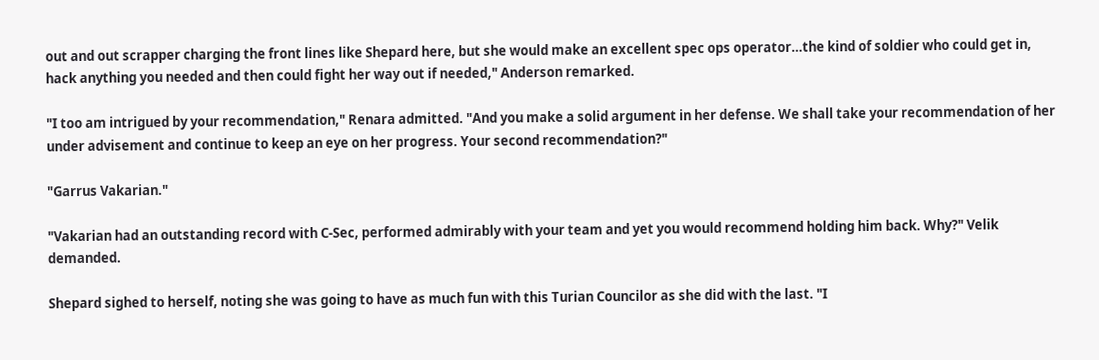out and out scrapper charging the front lines like Shepard here, but she would make an excellent spec ops operator…the kind of soldier who could get in, hack anything you needed and then could fight her way out if needed," Anderson remarked.

"I too am intrigued by your recommendation," Renara admitted. "And you make a solid argument in her defense. We shall take your recommendation of her under advisement and continue to keep an eye on her progress. Your second recommendation?"

"Garrus Vakarian."

"Vakarian had an outstanding record with C-Sec, performed admirably with your team and yet you would recommend holding him back. Why?" Velik demanded.

Shepard sighed to herself, noting she was going to have as much fun with this Turian Councilor as she did with the last. "I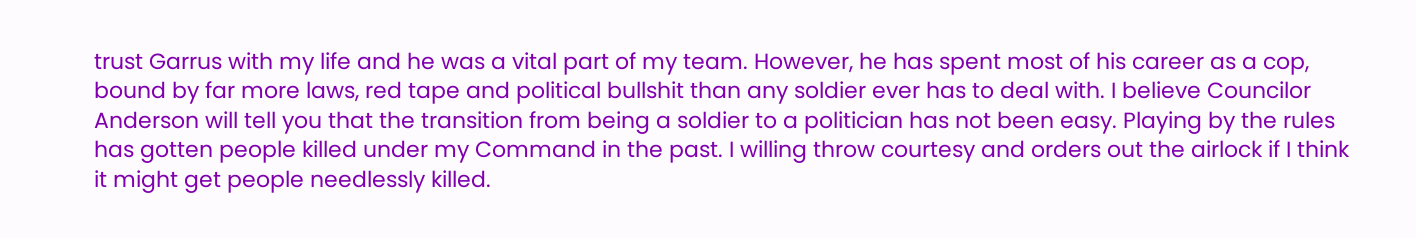trust Garrus with my life and he was a vital part of my team. However, he has spent most of his career as a cop, bound by far more laws, red tape and political bullshit than any soldier ever has to deal with. I believe Councilor Anderson will tell you that the transition from being a soldier to a politician has not been easy. Playing by the rules has gotten people killed under my Command in the past. I willing throw courtesy and orders out the airlock if I think it might get people needlessly killed.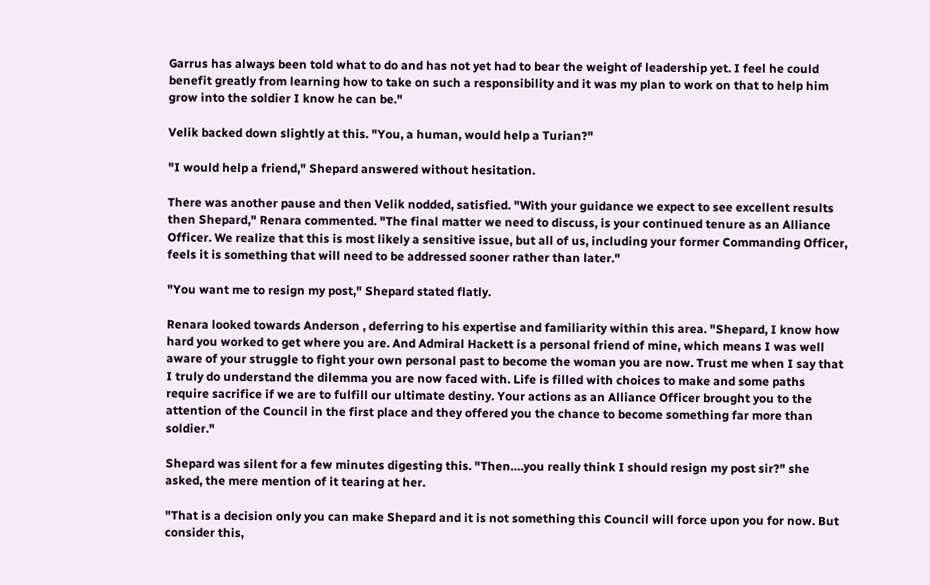Garrus has always been told what to do and has not yet had to bear the weight of leadership yet. I feel he could benefit greatly from learning how to take on such a responsibility and it was my plan to work on that to help him grow into the soldier I know he can be."

Velik backed down slightly at this. "You, a human, would help a Turian?"

"I would help a friend," Shepard answered without hesitation.

There was another pause and then Velik nodded, satisfied. "With your guidance we expect to see excellent results then Shepard," Renara commented. "The final matter we need to discuss, is your continued tenure as an Alliance Officer. We realize that this is most likely a sensitive issue, but all of us, including your former Commanding Officer, feels it is something that will need to be addressed sooner rather than later."

"You want me to resign my post," Shepard stated flatly.

Renara looked towards Anderson , deferring to his expertise and familiarity within this area. "Shepard, I know how hard you worked to get where you are. And Admiral Hackett is a personal friend of mine, which means I was well aware of your struggle to fight your own personal past to become the woman you are now. Trust me when I say that I truly do understand the dilemma you are now faced with. Life is filled with choices to make and some paths require sacrifice if we are to fulfill our ultimate destiny. Your actions as an Alliance Officer brought you to the attention of the Council in the first place and they offered you the chance to become something far more than soldier."

Shepard was silent for a few minutes digesting this. "Then….you really think I should resign my post sir?" she asked, the mere mention of it tearing at her.

"That is a decision only you can make Shepard and it is not something this Council will force upon you for now. But consider this,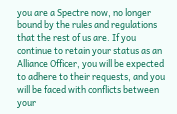you are a Spectre now, no longer bound by the rules and regulations that the rest of us are. If you continue to retain your status as an Alliance Officer, you will be expected to adhere to their requests, and you will be faced with conflicts between your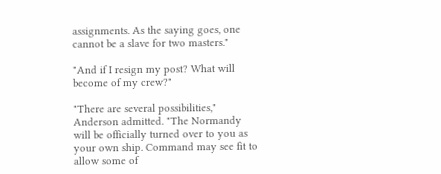assignments. As the saying goes, one cannot be a slave for two masters."

"And if I resign my post? What will become of my crew?"

"There are several possibilities," Anderson admitted. "The Normandy will be officially turned over to you as your own ship. Command may see fit to allow some of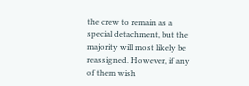the crew to remain as a special detachment, but the majority will most likely be reassigned. However, if any of them wish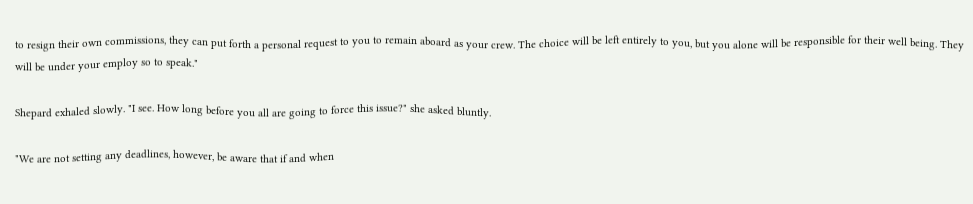to resign their own commissions, they can put forth a personal request to you to remain aboard as your crew. The choice will be left entirely to you, but you alone will be responsible for their well being. They will be under your employ so to speak."

Shepard exhaled slowly. "I see. How long before you all are going to force this issue?" she asked bluntly.

"We are not setting any deadlines, however, be aware that if and when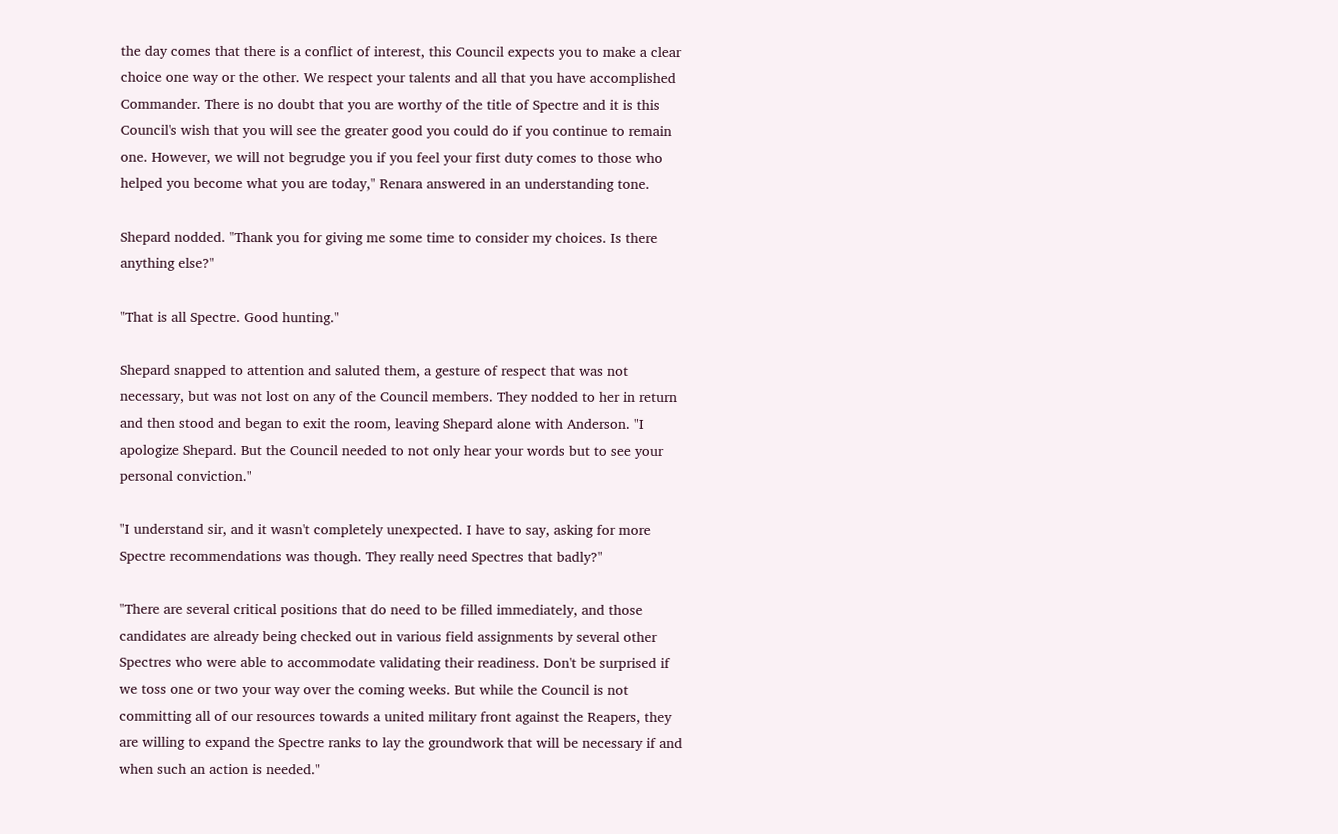the day comes that there is a conflict of interest, this Council expects you to make a clear choice one way or the other. We respect your talents and all that you have accomplished Commander. There is no doubt that you are worthy of the title of Spectre and it is this Council's wish that you will see the greater good you could do if you continue to remain one. However, we will not begrudge you if you feel your first duty comes to those who helped you become what you are today," Renara answered in an understanding tone.

Shepard nodded. "Thank you for giving me some time to consider my choices. Is there anything else?"

"That is all Spectre. Good hunting."

Shepard snapped to attention and saluted them, a gesture of respect that was not necessary, but was not lost on any of the Council members. They nodded to her in return and then stood and began to exit the room, leaving Shepard alone with Anderson. "I apologize Shepard. But the Council needed to not only hear your words but to see your personal conviction."

"I understand sir, and it wasn't completely unexpected. I have to say, asking for more Spectre recommendations was though. They really need Spectres that badly?"

"There are several critical positions that do need to be filled immediately, and those candidates are already being checked out in various field assignments by several other Spectres who were able to accommodate validating their readiness. Don't be surprised if we toss one or two your way over the coming weeks. But while the Council is not committing all of our resources towards a united military front against the Reapers, they are willing to expand the Spectre ranks to lay the groundwork that will be necessary if and when such an action is needed."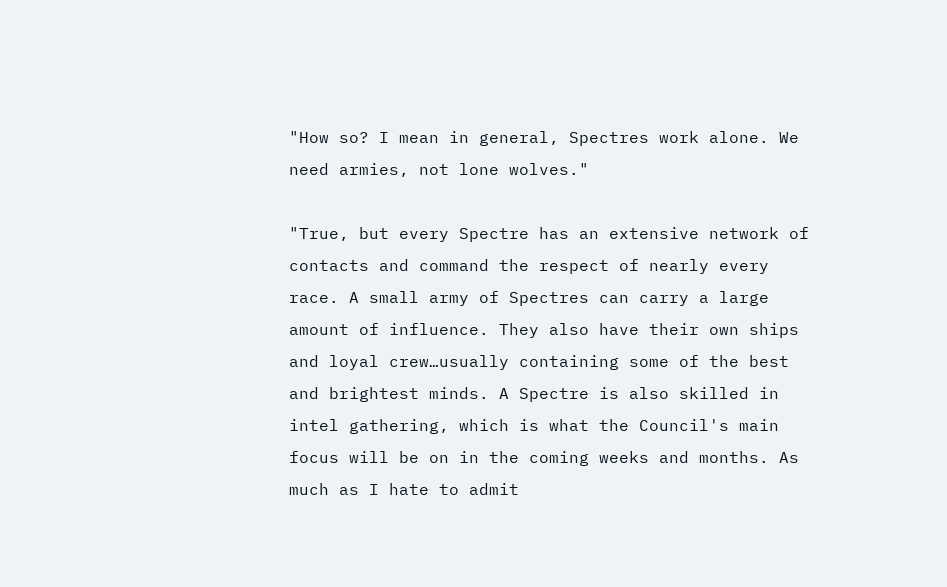"How so? I mean in general, Spectres work alone. We need armies, not lone wolves."

"True, but every Spectre has an extensive network of contacts and command the respect of nearly every race. A small army of Spectres can carry a large amount of influence. They also have their own ships and loyal crew…usually containing some of the best and brightest minds. A Spectre is also skilled in intel gathering, which is what the Council's main focus will be on in the coming weeks and months. As much as I hate to admit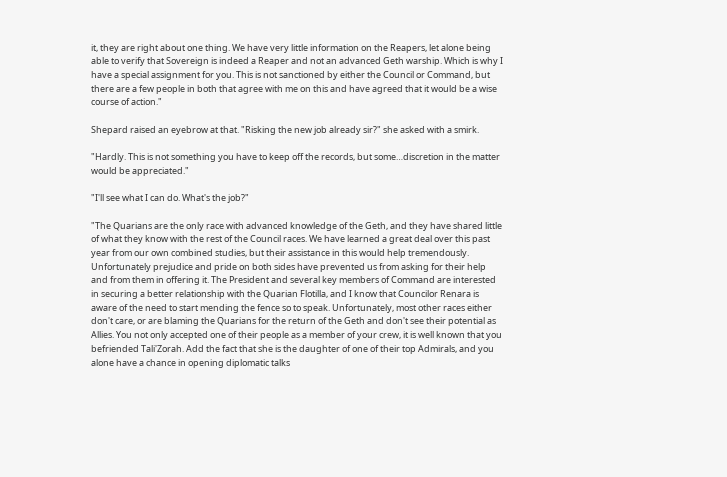it, they are right about one thing. We have very little information on the Reapers, let alone being able to verify that Sovereign is indeed a Reaper and not an advanced Geth warship. Which is why I have a special assignment for you. This is not sanctioned by either the Council or Command, but there are a few people in both that agree with me on this and have agreed that it would be a wise course of action."

Shepard raised an eyebrow at that. "Risking the new job already sir?" she asked with a smirk.

"Hardly. This is not something you have to keep off the records, but some…discretion in the matter would be appreciated."

"I'll see what I can do. What's the job?"

"The Quarians are the only race with advanced knowledge of the Geth, and they have shared little of what they know with the rest of the Council races. We have learned a great deal over this past year from our own combined studies, but their assistance in this would help tremendously. Unfortunately prejudice and pride on both sides have prevented us from asking for their help and from them in offering it. The President and several key members of Command are interested in securing a better relationship with the Quarian Flotilla, and I know that Councilor Renara is aware of the need to start mending the fence so to speak. Unfortunately, most other races either don't care, or are blaming the Quarians for the return of the Geth and don't see their potential as Allies. You not only accepted one of their people as a member of your crew, it is well known that you befriended Tali'Zorah. Add the fact that she is the daughter of one of their top Admirals, and you alone have a chance in opening diplomatic talks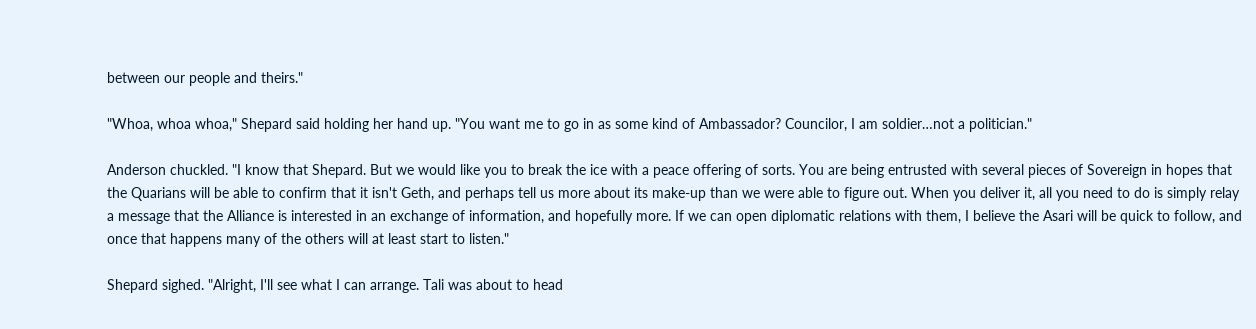between our people and theirs."

"Whoa, whoa whoa," Shepard said holding her hand up. "You want me to go in as some kind of Ambassador? Councilor, I am soldier…not a politician."

Anderson chuckled. "I know that Shepard. But we would like you to break the ice with a peace offering of sorts. You are being entrusted with several pieces of Sovereign in hopes that the Quarians will be able to confirm that it isn't Geth, and perhaps tell us more about its make-up than we were able to figure out. When you deliver it, all you need to do is simply relay a message that the Alliance is interested in an exchange of information, and hopefully more. If we can open diplomatic relations with them, I believe the Asari will be quick to follow, and once that happens many of the others will at least start to listen."

Shepard sighed. "Alright, I'll see what I can arrange. Tali was about to head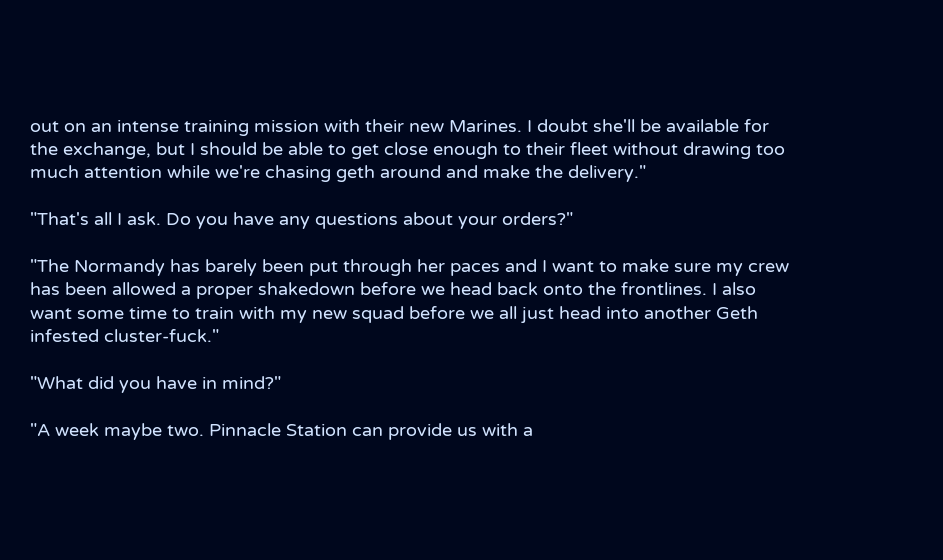out on an intense training mission with their new Marines. I doubt she'll be available for the exchange, but I should be able to get close enough to their fleet without drawing too much attention while we're chasing geth around and make the delivery."

"That's all I ask. Do you have any questions about your orders?"

"The Normandy has barely been put through her paces and I want to make sure my crew has been allowed a proper shakedown before we head back onto the frontlines. I also want some time to train with my new squad before we all just head into another Geth infested cluster-fuck."

"What did you have in mind?"

"A week maybe two. Pinnacle Station can provide us with a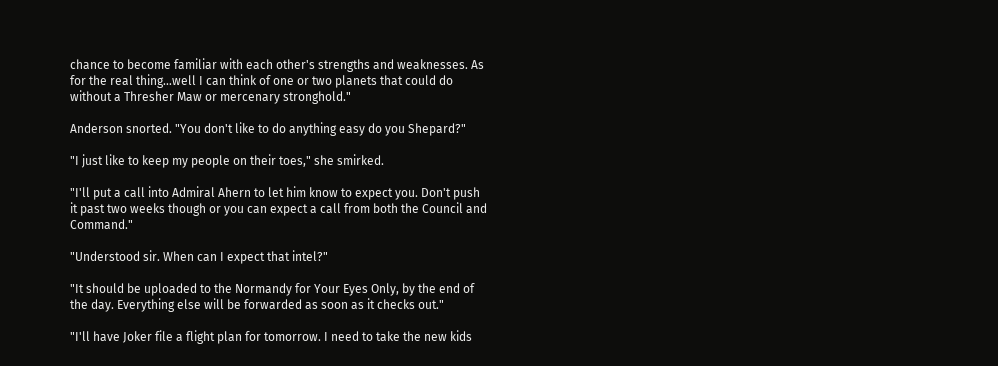chance to become familiar with each other's strengths and weaknesses. As for the real thing…well I can think of one or two planets that could do without a Thresher Maw or mercenary stronghold."

Anderson snorted. "You don't like to do anything easy do you Shepard?"

"I just like to keep my people on their toes," she smirked.

"I'll put a call into Admiral Ahern to let him know to expect you. Don't push it past two weeks though or you can expect a call from both the Council and Command."

"Understood sir. When can I expect that intel?"

"It should be uploaded to the Normandy for Your Eyes Only, by the end of the day. Everything else will be forwarded as soon as it checks out."

"I'll have Joker file a flight plan for tomorrow. I need to take the new kids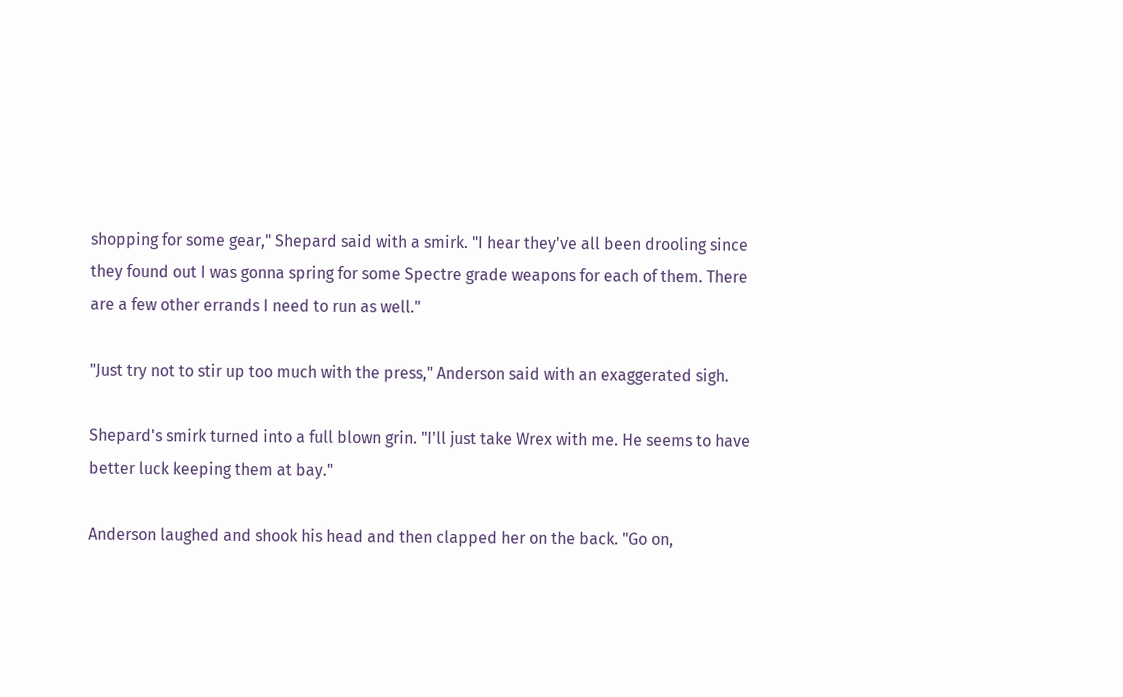shopping for some gear," Shepard said with a smirk. "I hear they've all been drooling since they found out I was gonna spring for some Spectre grade weapons for each of them. There are a few other errands I need to run as well."

"Just try not to stir up too much with the press," Anderson said with an exaggerated sigh.

Shepard's smirk turned into a full blown grin. "I'll just take Wrex with me. He seems to have better luck keeping them at bay."

Anderson laughed and shook his head and then clapped her on the back. "Go on,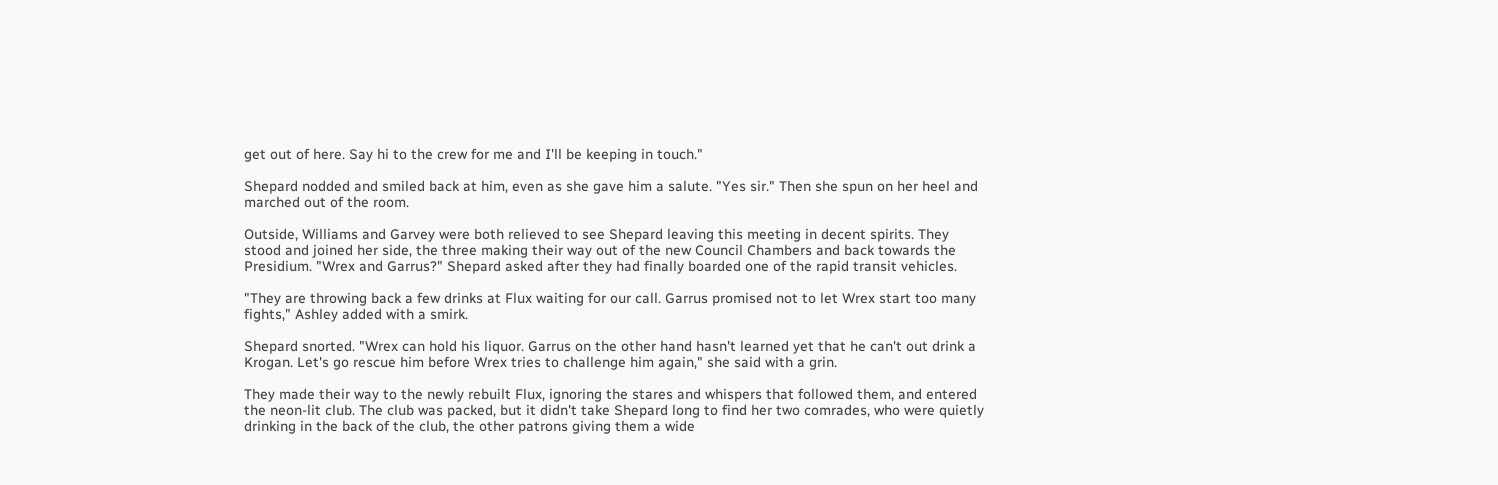get out of here. Say hi to the crew for me and I'll be keeping in touch."

Shepard nodded and smiled back at him, even as she gave him a salute. "Yes sir." Then she spun on her heel and marched out of the room.

Outside, Williams and Garvey were both relieved to see Shepard leaving this meeting in decent spirits. They stood and joined her side, the three making their way out of the new Council Chambers and back towards the Presidium. "Wrex and Garrus?" Shepard asked after they had finally boarded one of the rapid transit vehicles.

"They are throwing back a few drinks at Flux waiting for our call. Garrus promised not to let Wrex start too many fights," Ashley added with a smirk.

Shepard snorted. "Wrex can hold his liquor. Garrus on the other hand hasn't learned yet that he can't out drink a Krogan. Let's go rescue him before Wrex tries to challenge him again," she said with a grin.

They made their way to the newly rebuilt Flux, ignoring the stares and whispers that followed them, and entered the neon-lit club. The club was packed, but it didn't take Shepard long to find her two comrades, who were quietly drinking in the back of the club, the other patrons giving them a wide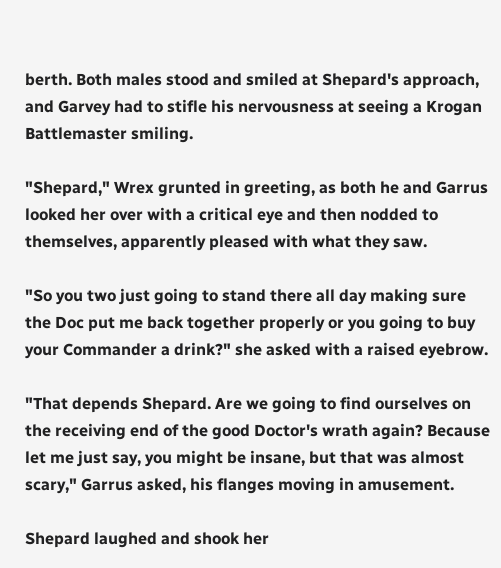berth. Both males stood and smiled at Shepard's approach, and Garvey had to stifle his nervousness at seeing a Krogan Battlemaster smiling.

"Shepard," Wrex grunted in greeting, as both he and Garrus looked her over with a critical eye and then nodded to themselves, apparently pleased with what they saw.

"So you two just going to stand there all day making sure the Doc put me back together properly or you going to buy your Commander a drink?" she asked with a raised eyebrow.

"That depends Shepard. Are we going to find ourselves on the receiving end of the good Doctor's wrath again? Because let me just say, you might be insane, but that was almost scary," Garrus asked, his flanges moving in amusement.

Shepard laughed and shook her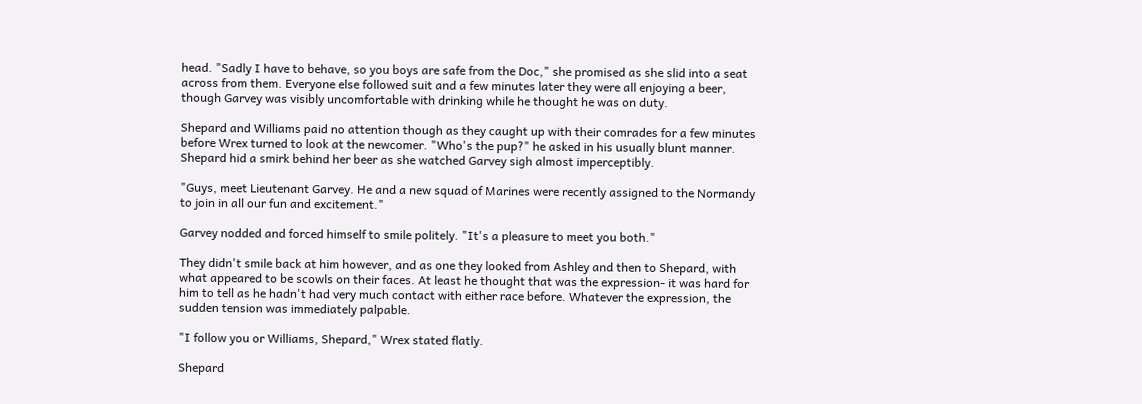head. "Sadly I have to behave, so you boys are safe from the Doc," she promised as she slid into a seat across from them. Everyone else followed suit and a few minutes later they were all enjoying a beer, though Garvey was visibly uncomfortable with drinking while he thought he was on duty.

Shepard and Williams paid no attention though as they caught up with their comrades for a few minutes before Wrex turned to look at the newcomer. "Who's the pup?" he asked in his usually blunt manner. Shepard hid a smirk behind her beer as she watched Garvey sigh almost imperceptibly.

"Guys, meet Lieutenant Garvey. He and a new squad of Marines were recently assigned to the Normandy to join in all our fun and excitement."

Garvey nodded and forced himself to smile politely. "It's a pleasure to meet you both."

They didn't smile back at him however, and as one they looked from Ashley and then to Shepard, with what appeared to be scowls on their faces. At least he thought that was the expression- it was hard for him to tell as he hadn't had very much contact with either race before. Whatever the expression, the sudden tension was immediately palpable.

"I follow you or Williams, Shepard," Wrex stated flatly.

Shepard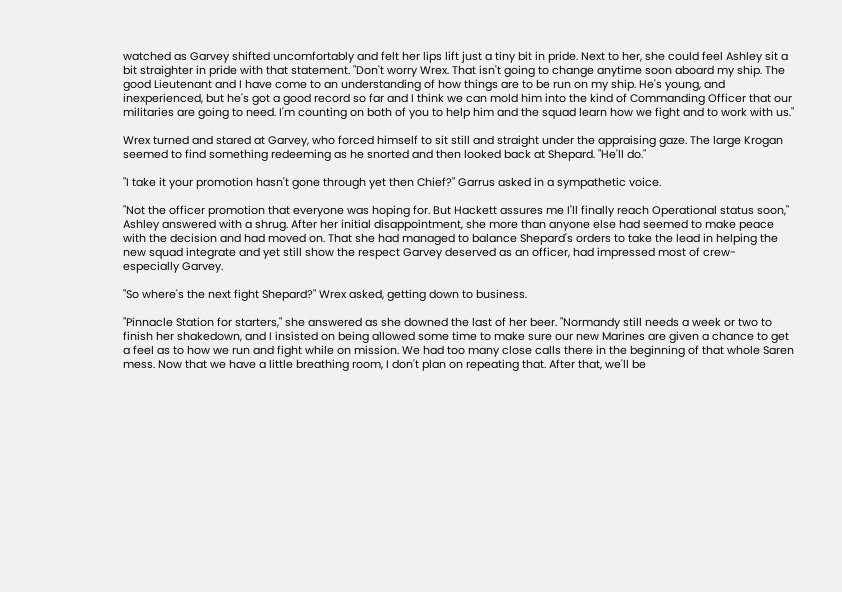watched as Garvey shifted uncomfortably and felt her lips lift just a tiny bit in pride. Next to her, she could feel Ashley sit a bit straighter in pride with that statement. "Don't worry Wrex. That isn't going to change anytime soon aboard my ship. The good Lieutenant and I have come to an understanding of how things are to be run on my ship. He's young, and inexperienced, but he's got a good record so far and I think we can mold him into the kind of Commanding Officer that our militaries are going to need. I'm counting on both of you to help him and the squad learn how we fight and to work with us."

Wrex turned and stared at Garvey, who forced himself to sit still and straight under the appraising gaze. The large Krogan seemed to find something redeeming as he snorted and then looked back at Shepard. "He'll do."

"I take it your promotion hasn't gone through yet then Chief?" Garrus asked in a sympathetic voice.

"Not the officer promotion that everyone was hoping for. But Hackett assures me I'll finally reach Operational status soon," Ashley answered with a shrug. After her initial disappointment, she more than anyone else had seemed to make peace with the decision and had moved on. That she had managed to balance Shepard's orders to take the lead in helping the new squad integrate and yet still show the respect Garvey deserved as an officer, had impressed most of crew- especially Garvey.

"So where's the next fight Shepard?" Wrex asked, getting down to business.

"Pinnacle Station for starters," she answered as she downed the last of her beer. "Normandy still needs a week or two to finish her shakedown, and I insisted on being allowed some time to make sure our new Marines are given a chance to get a feel as to how we run and fight while on mission. We had too many close calls there in the beginning of that whole Saren mess. Now that we have a little breathing room, I don't plan on repeating that. After that, we'll be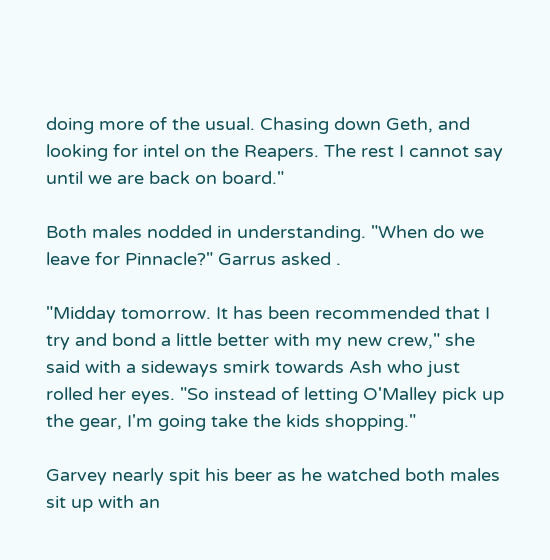doing more of the usual. Chasing down Geth, and looking for intel on the Reapers. The rest I cannot say until we are back on board."

Both males nodded in understanding. "When do we leave for Pinnacle?" Garrus asked .

"Midday tomorrow. It has been recommended that I try and bond a little better with my new crew," she said with a sideways smirk towards Ash who just rolled her eyes. "So instead of letting O'Malley pick up the gear, I'm going take the kids shopping."

Garvey nearly spit his beer as he watched both males sit up with an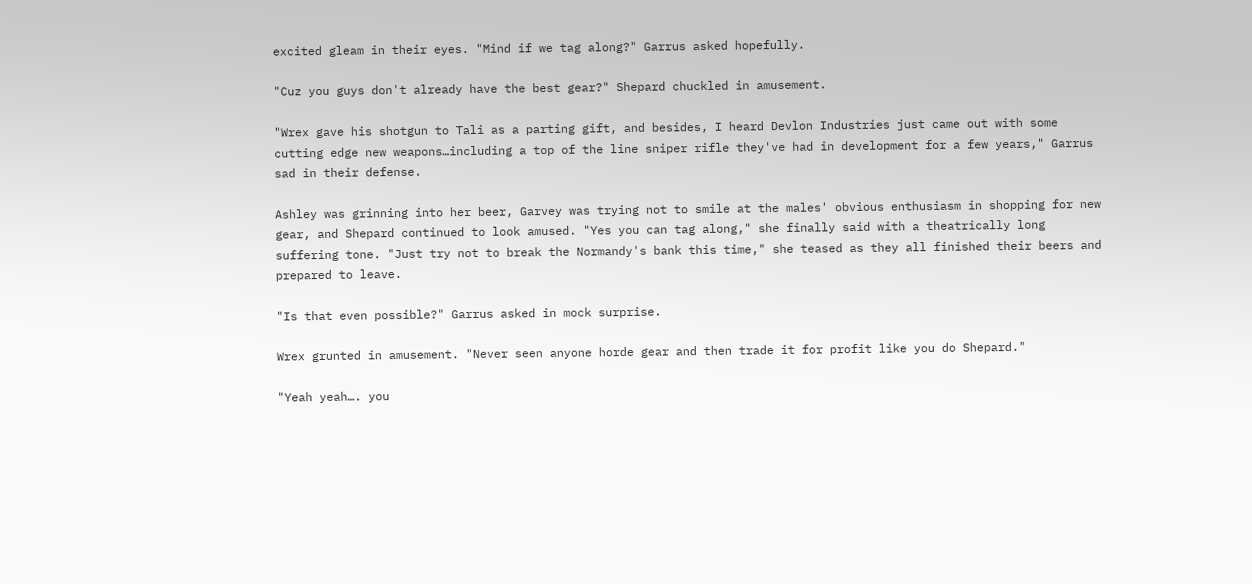excited gleam in their eyes. "Mind if we tag along?" Garrus asked hopefully.

"Cuz you guys don't already have the best gear?" Shepard chuckled in amusement.

"Wrex gave his shotgun to Tali as a parting gift, and besides, I heard Devlon Industries just came out with some cutting edge new weapons…including a top of the line sniper rifle they've had in development for a few years," Garrus sad in their defense.

Ashley was grinning into her beer, Garvey was trying not to smile at the males' obvious enthusiasm in shopping for new gear, and Shepard continued to look amused. "Yes you can tag along," she finally said with a theatrically long suffering tone. "Just try not to break the Normandy's bank this time," she teased as they all finished their beers and prepared to leave.

"Is that even possible?" Garrus asked in mock surprise.

Wrex grunted in amusement. "Never seen anyone horde gear and then trade it for profit like you do Shepard."

"Yeah yeah…. you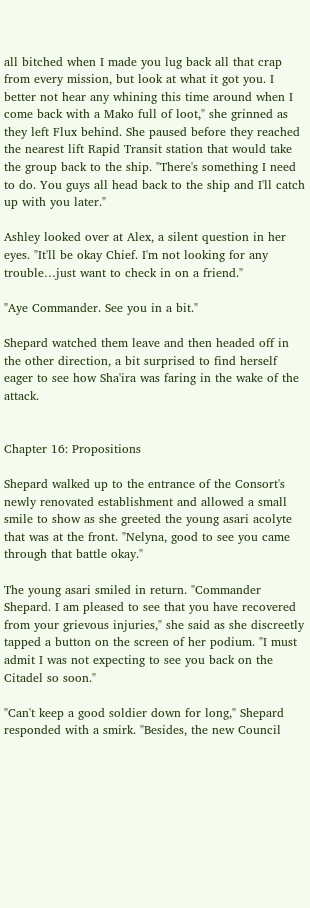all bitched when I made you lug back all that crap from every mission, but look at what it got you. I better not hear any whining this time around when I come back with a Mako full of loot," she grinned as they left Flux behind. She paused before they reached the nearest lift Rapid Transit station that would take the group back to the ship. "There's something I need to do. You guys all head back to the ship and I'll catch up with you later."

Ashley looked over at Alex, a silent question in her eyes. "It'll be okay Chief. I'm not looking for any trouble…just want to check in on a friend."

"Aye Commander. See you in a bit."

Shepard watched them leave and then headed off in the other direction, a bit surprised to find herself eager to see how Sha'ira was faring in the wake of the attack.


Chapter 16: Propositions

Shepard walked up to the entrance of the Consort's newly renovated establishment and allowed a small smile to show as she greeted the young asari acolyte that was at the front. "Nelyna, good to see you came through that battle okay."

The young asari smiled in return. "Commander Shepard. I am pleased to see that you have recovered from your grievous injuries," she said as she discreetly tapped a button on the screen of her podium. "I must admit I was not expecting to see you back on the Citadel so soon."

"Can't keep a good soldier down for long," Shepard responded with a smirk. "Besides, the new Council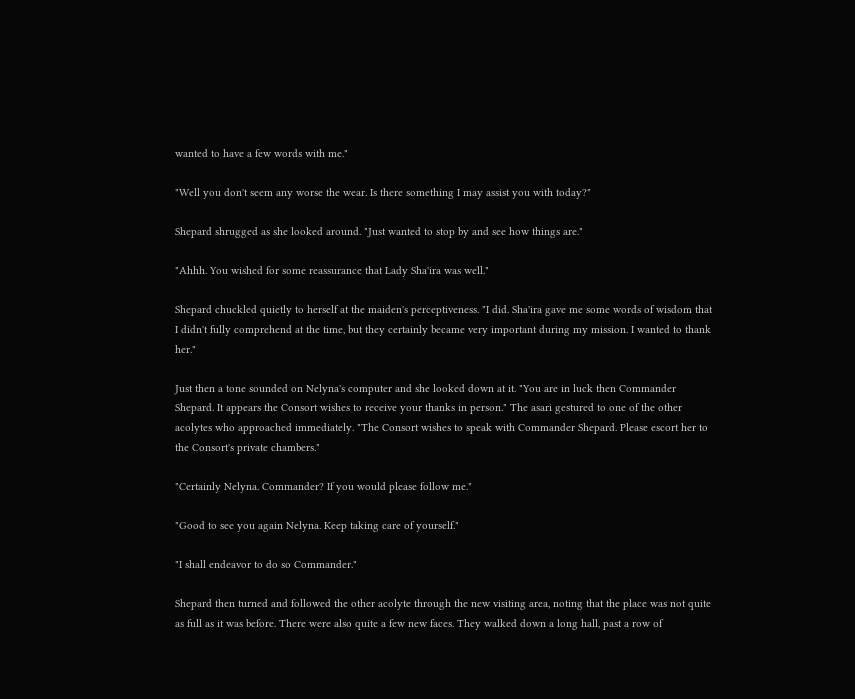wanted to have a few words with me."

"Well you don't seem any worse the wear. Is there something I may assist you with today?"

Shepard shrugged as she looked around. "Just wanted to stop by and see how things are."

"Ahhh. You wished for some reassurance that Lady Sha'ira was well."

Shepard chuckled quietly to herself at the maiden's perceptiveness. "I did. Sha'ira gave me some words of wisdom that I didn't fully comprehend at the time, but they certainly became very important during my mission. I wanted to thank her."

Just then a tone sounded on Nelyna's computer and she looked down at it. "You are in luck then Commander Shepard. It appears the Consort wishes to receive your thanks in person." The asari gestured to one of the other acolytes who approached immediately. "The Consort wishes to speak with Commander Shepard. Please escort her to the Consort's private chambers."

"Certainly Nelyna. Commander? If you would please follow me."

"Good to see you again Nelyna. Keep taking care of yourself."

"I shall endeavor to do so Commander."

Shepard then turned and followed the other acolyte through the new visiting area, noting that the place was not quite as full as it was before. There were also quite a few new faces. They walked down a long hall, past a row of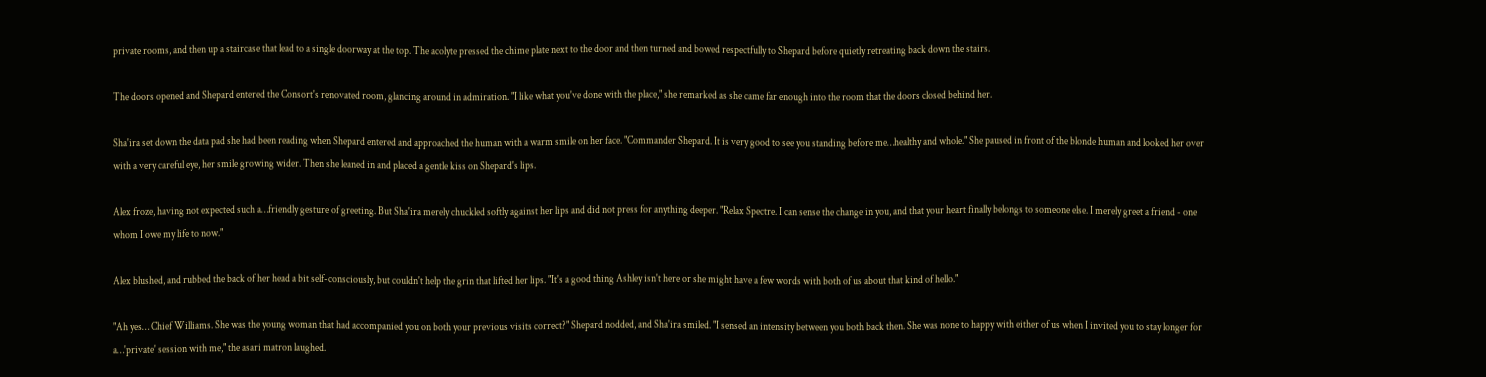private rooms, and then up a staircase that lead to a single doorway at the top. The acolyte pressed the chime plate next to the door and then turned and bowed respectfully to Shepard before quietly retreating back down the stairs.

The doors opened and Shepard entered the Consort's renovated room, glancing around in admiration. "I like what you've done with the place," she remarked as she came far enough into the room that the doors closed behind her.

Sha'ira set down the data pad she had been reading when Shepard entered and approached the human with a warm smile on her face. "Commander Shepard. It is very good to see you standing before me…healthy and whole." She paused in front of the blonde human and looked her over with a very careful eye, her smile growing wider. Then she leaned in and placed a gentle kiss on Shepard's lips.

Alex froze, having not expected such a…friendly gesture of greeting. But Sha'ira merely chuckled softly against her lips and did not press for anything deeper. "Relax Spectre. I can sense the change in you, and that your heart finally belongs to someone else. I merely greet a friend - one whom I owe my life to now."

Alex blushed, and rubbed the back of her head a bit self-consciously, but couldn't help the grin that lifted her lips. "It's a good thing Ashley isn't here or she might have a few words with both of us about that kind of hello."

"Ah yes… Chief Williams. She was the young woman that had accompanied you on both your previous visits correct?" Shepard nodded, and Sha'ira smiled. "I sensed an intensity between you both back then. She was none to happy with either of us when I invited you to stay longer for a…'private' session with me," the asari matron laughed.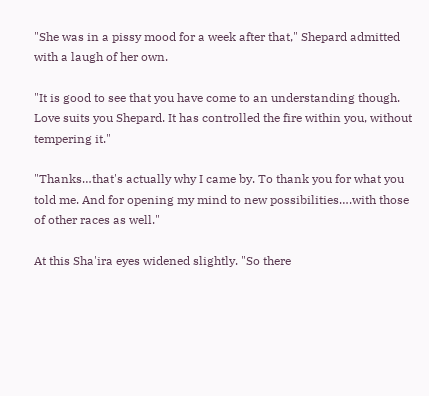"She was in a pissy mood for a week after that," Shepard admitted with a laugh of her own.

"It is good to see that you have come to an understanding though. Love suits you Shepard. It has controlled the fire within you, without tempering it."

"Thanks…that's actually why I came by. To thank you for what you told me. And for opening my mind to new possibilities….with those of other races as well."

At this Sha'ira eyes widened slightly. "So there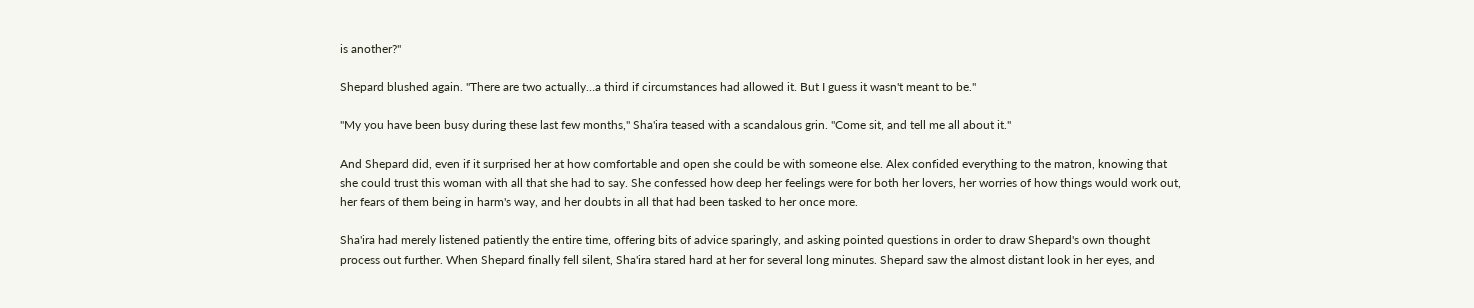is another?"

Shepard blushed again. "There are two actually…a third if circumstances had allowed it. But I guess it wasn't meant to be."

"My you have been busy during these last few months," Sha'ira teased with a scandalous grin. "Come sit, and tell me all about it."

And Shepard did, even if it surprised her at how comfortable and open she could be with someone else. Alex confided everything to the matron, knowing that she could trust this woman with all that she had to say. She confessed how deep her feelings were for both her lovers, her worries of how things would work out, her fears of them being in harm's way, and her doubts in all that had been tasked to her once more.

Sha'ira had merely listened patiently the entire time, offering bits of advice sparingly, and asking pointed questions in order to draw Shepard's own thought process out further. When Shepard finally fell silent, Sha'ira stared hard at her for several long minutes. Shepard saw the almost distant look in her eyes, and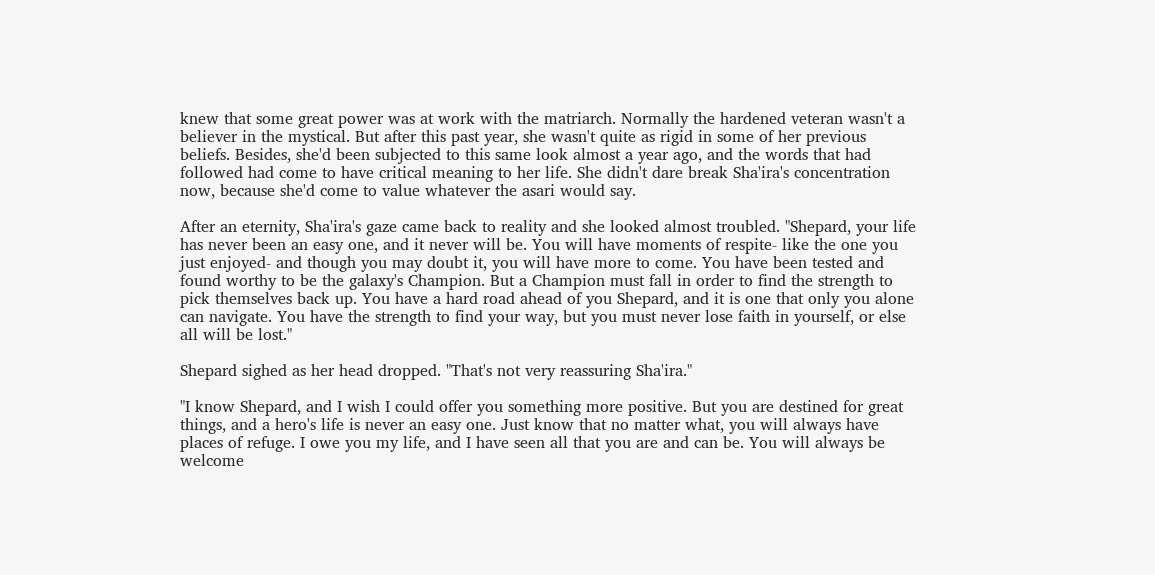knew that some great power was at work with the matriarch. Normally the hardened veteran wasn't a believer in the mystical. But after this past year, she wasn't quite as rigid in some of her previous beliefs. Besides, she'd been subjected to this same look almost a year ago, and the words that had followed had come to have critical meaning to her life. She didn't dare break Sha'ira's concentration now, because she'd come to value whatever the asari would say.

After an eternity, Sha'ira's gaze came back to reality and she looked almost troubled. "Shepard, your life has never been an easy one, and it never will be. You will have moments of respite- like the one you just enjoyed- and though you may doubt it, you will have more to come. You have been tested and found worthy to be the galaxy's Champion. But a Champion must fall in order to find the strength to pick themselves back up. You have a hard road ahead of you Shepard, and it is one that only you alone can navigate. You have the strength to find your way, but you must never lose faith in yourself, or else all will be lost."

Shepard sighed as her head dropped. "That's not very reassuring Sha'ira."

"I know Shepard, and I wish I could offer you something more positive. But you are destined for great things, and a hero's life is never an easy one. Just know that no matter what, you will always have places of refuge. I owe you my life, and I have seen all that you are and can be. You will always be welcome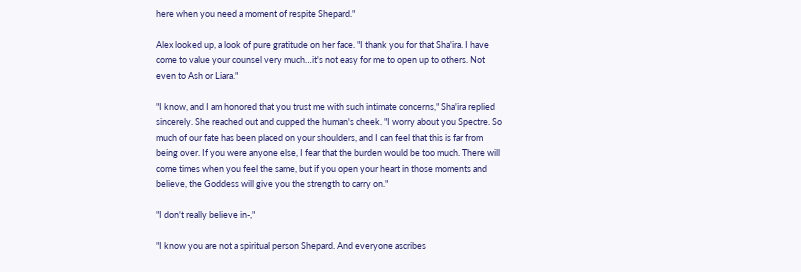here when you need a moment of respite Shepard."

Alex looked up, a look of pure gratitude on her face. "I thank you for that Sha'ira. I have come to value your counsel very much…it's not easy for me to open up to others. Not even to Ash or Liara."

"I know, and I am honored that you trust me with such intimate concerns," Sha'ira replied sincerely. She reached out and cupped the human's cheek. "I worry about you Spectre. So much of our fate has been placed on your shoulders, and I can feel that this is far from being over. If you were anyone else, I fear that the burden would be too much. There will come times when you feel the same, but if you open your heart in those moments and believe, the Goddess will give you the strength to carry on."

"I don't really believe in-,"

"I know you are not a spiritual person Shepard. And everyone ascribes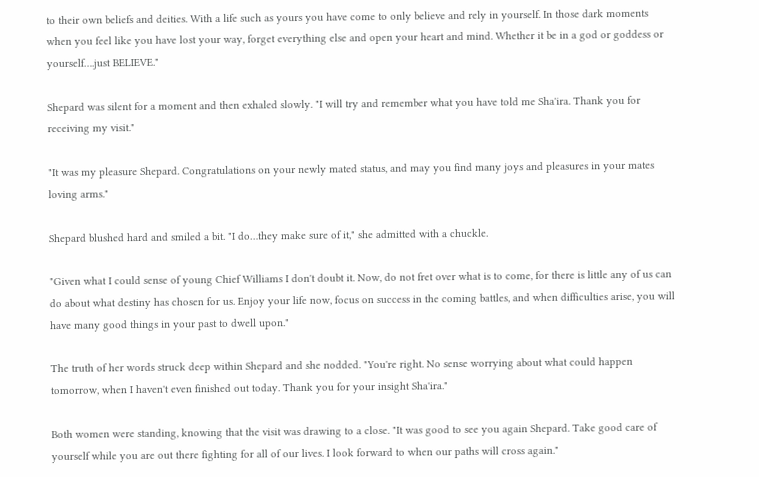to their own beliefs and deities. With a life such as yours you have come to only believe and rely in yourself. In those dark moments when you feel like you have lost your way, forget everything else and open your heart and mind. Whether it be in a god or goddess or yourself….just BELIEVE."

Shepard was silent for a moment and then exhaled slowly. "I will try and remember what you have told me Sha'ira. Thank you for receiving my visit."

"It was my pleasure Shepard. Congratulations on your newly mated status, and may you find many joys and pleasures in your mates loving arms."

Shepard blushed hard and smiled a bit. "I do…they make sure of it," she admitted with a chuckle.

"Given what I could sense of young Chief Williams I don't doubt it. Now, do not fret over what is to come, for there is little any of us can do about what destiny has chosen for us. Enjoy your life now, focus on success in the coming battles, and when difficulties arise, you will have many good things in your past to dwell upon."

The truth of her words struck deep within Shepard and she nodded. "You're right. No sense worrying about what could happen tomorrow, when I haven't even finished out today. Thank you for your insight Sha'ira."

Both women were standing, knowing that the visit was drawing to a close. "It was good to see you again Shepard. Take good care of yourself while you are out there fighting for all of our lives. I look forward to when our paths will cross again."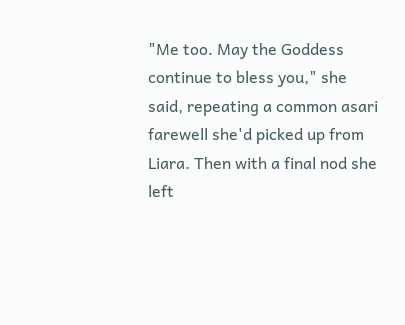"Me too. May the Goddess continue to bless you," she said, repeating a common asari farewell she'd picked up from Liara. Then with a final nod she left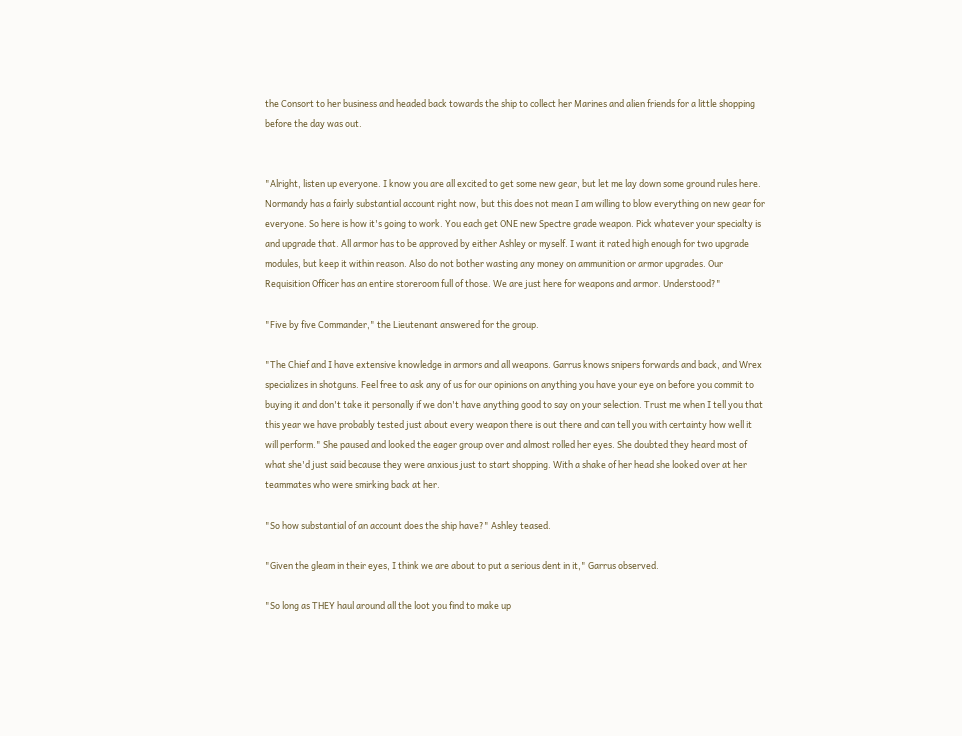the Consort to her business and headed back towards the ship to collect her Marines and alien friends for a little shopping before the day was out.


"Alright, listen up everyone. I know you are all excited to get some new gear, but let me lay down some ground rules here. Normandy has a fairly substantial account right now, but this does not mean I am willing to blow everything on new gear for everyone. So here is how it's going to work. You each get ONE new Spectre grade weapon. Pick whatever your specialty is and upgrade that. All armor has to be approved by either Ashley or myself. I want it rated high enough for two upgrade modules, but keep it within reason. Also do not bother wasting any money on ammunition or armor upgrades. Our Requisition Officer has an entire storeroom full of those. We are just here for weapons and armor. Understood?"

"Five by five Commander," the Lieutenant answered for the group.

"The Chief and I have extensive knowledge in armors and all weapons. Garrus knows snipers forwards and back, and Wrex specializes in shotguns. Feel free to ask any of us for our opinions on anything you have your eye on before you commit to buying it and don't take it personally if we don't have anything good to say on your selection. Trust me when I tell you that this year we have probably tested just about every weapon there is out there and can tell you with certainty how well it will perform." She paused and looked the eager group over and almost rolled her eyes. She doubted they heard most of what she'd just said because they were anxious just to start shopping. With a shake of her head she looked over at her teammates who were smirking back at her.

"So how substantial of an account does the ship have?" Ashley teased.

"Given the gleam in their eyes, I think we are about to put a serious dent in it," Garrus observed.

"So long as THEY haul around all the loot you find to make up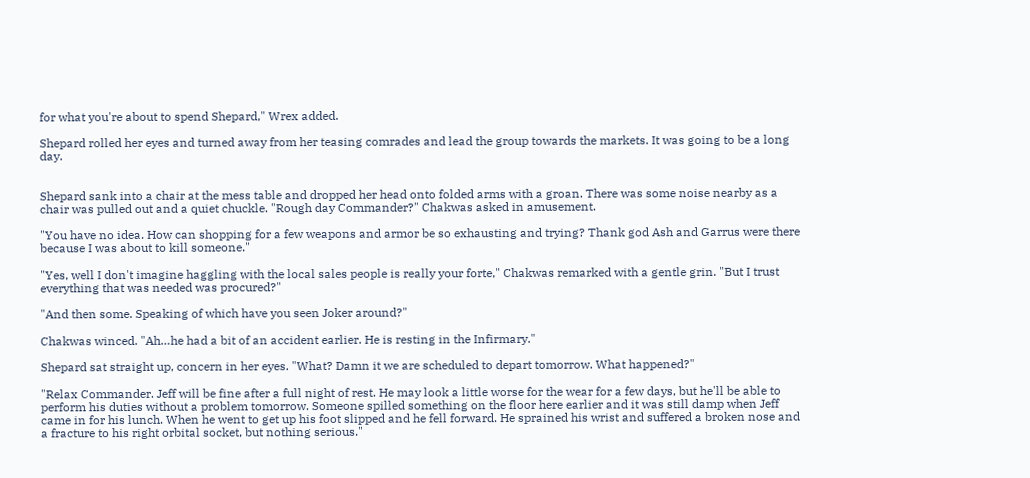for what you're about to spend Shepard," Wrex added.

Shepard rolled her eyes and turned away from her teasing comrades and lead the group towards the markets. It was going to be a long day.


Shepard sank into a chair at the mess table and dropped her head onto folded arms with a groan. There was some noise nearby as a chair was pulled out and a quiet chuckle. "Rough day Commander?" Chakwas asked in amusement.

"You have no idea. How can shopping for a few weapons and armor be so exhausting and trying? Thank god Ash and Garrus were there because I was about to kill someone."

"Yes, well I don't imagine haggling with the local sales people is really your forte," Chakwas remarked with a gentle grin. "But I trust everything that was needed was procured?"

"And then some. Speaking of which have you seen Joker around?"

Chakwas winced. "Ah…he had a bit of an accident earlier. He is resting in the Infirmary."

Shepard sat straight up, concern in her eyes. "What? Damn it we are scheduled to depart tomorrow. What happened?"

"Relax Commander. Jeff will be fine after a full night of rest. He may look a little worse for the wear for a few days, but he'll be able to perform his duties without a problem tomorrow. Someone spilled something on the floor here earlier and it was still damp when Jeff came in for his lunch. When he went to get up his foot slipped and he fell forward. He sprained his wrist and suffered a broken nose and a fracture to his right orbital socket, but nothing serious."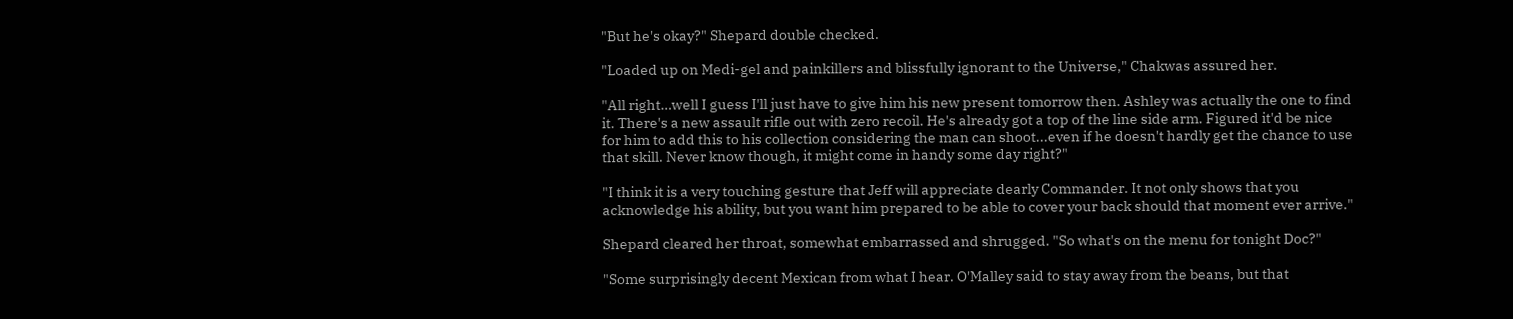"But he's okay?" Shepard double checked.

"Loaded up on Medi-gel and painkillers and blissfully ignorant to the Universe," Chakwas assured her.

"All right…well I guess I'll just have to give him his new present tomorrow then. Ashley was actually the one to find it. There's a new assault rifle out with zero recoil. He's already got a top of the line side arm. Figured it'd be nice for him to add this to his collection considering the man can shoot...even if he doesn't hardly get the chance to use that skill. Never know though, it might come in handy some day right?"

"I think it is a very touching gesture that Jeff will appreciate dearly Commander. It not only shows that you acknowledge his ability, but you want him prepared to be able to cover your back should that moment ever arrive."

Shepard cleared her throat, somewhat embarrassed and shrugged. "So what's on the menu for tonight Doc?"

"Some surprisingly decent Mexican from what I hear. O'Malley said to stay away from the beans, but that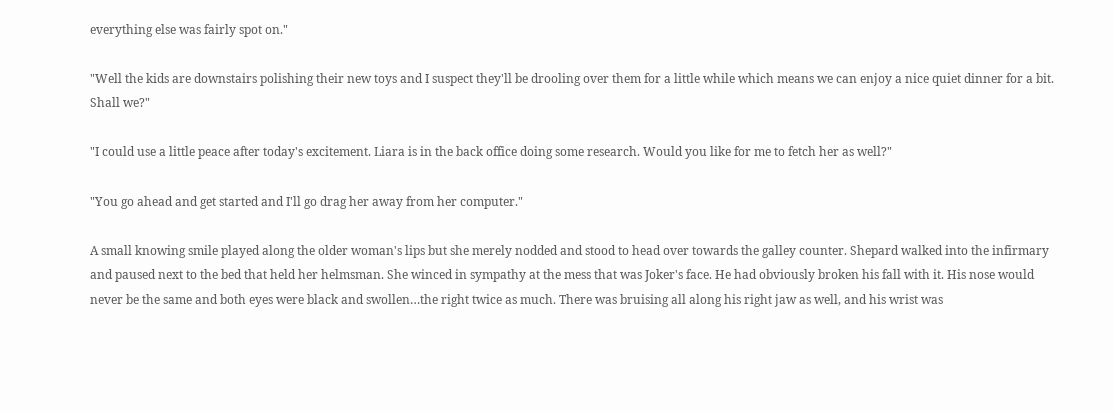everything else was fairly spot on."

"Well the kids are downstairs polishing their new toys and I suspect they'll be drooling over them for a little while which means we can enjoy a nice quiet dinner for a bit. Shall we?"

"I could use a little peace after today's excitement. Liara is in the back office doing some research. Would you like for me to fetch her as well?"

"You go ahead and get started and I'll go drag her away from her computer."

A small knowing smile played along the older woman's lips but she merely nodded and stood to head over towards the galley counter. Shepard walked into the infirmary and paused next to the bed that held her helmsman. She winced in sympathy at the mess that was Joker's face. He had obviously broken his fall with it. His nose would never be the same and both eyes were black and swollen…the right twice as much. There was bruising all along his right jaw as well, and his wrist was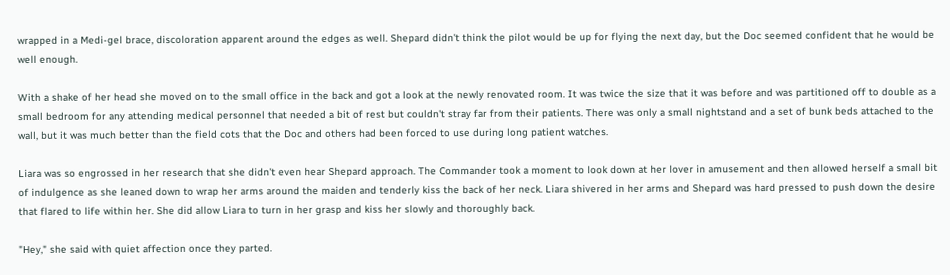wrapped in a Medi-gel brace, discoloration apparent around the edges as well. Shepard didn't think the pilot would be up for flying the next day, but the Doc seemed confident that he would be well enough.

With a shake of her head she moved on to the small office in the back and got a look at the newly renovated room. It was twice the size that it was before and was partitioned off to double as a small bedroom for any attending medical personnel that needed a bit of rest but couldn't stray far from their patients. There was only a small nightstand and a set of bunk beds attached to the wall, but it was much better than the field cots that the Doc and others had been forced to use during long patient watches.

Liara was so engrossed in her research that she didn't even hear Shepard approach. The Commander took a moment to look down at her lover in amusement and then allowed herself a small bit of indulgence as she leaned down to wrap her arms around the maiden and tenderly kiss the back of her neck. Liara shivered in her arms and Shepard was hard pressed to push down the desire that flared to life within her. She did allow Liara to turn in her grasp and kiss her slowly and thoroughly back.

"Hey," she said with quiet affection once they parted.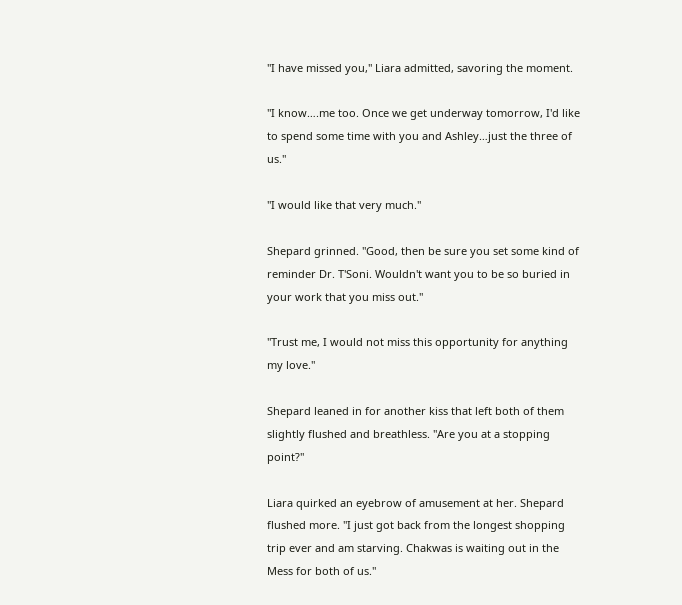"I have missed you," Liara admitted, savoring the moment.

"I know….me too. Once we get underway tomorrow, I'd like to spend some time with you and Ashley…just the three of us."

"I would like that very much."

Shepard grinned. "Good, then be sure you set some kind of reminder Dr. T'Soni. Wouldn't want you to be so buried in your work that you miss out."

"Trust me, I would not miss this opportunity for anything my love."

Shepard leaned in for another kiss that left both of them slightly flushed and breathless. "Are you at a stopping point?"

Liara quirked an eyebrow of amusement at her. Shepard flushed more. "I just got back from the longest shopping trip ever and am starving. Chakwas is waiting out in the Mess for both of us."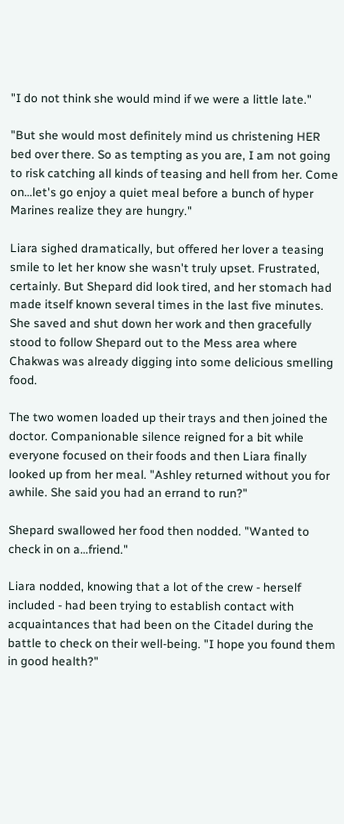"I do not think she would mind if we were a little late."

"But she would most definitely mind us christening HER bed over there. So as tempting as you are, I am not going to risk catching all kinds of teasing and hell from her. Come on…let's go enjoy a quiet meal before a bunch of hyper Marines realize they are hungry."

Liara sighed dramatically, but offered her lover a teasing smile to let her know she wasn't truly upset. Frustrated, certainly. But Shepard did look tired, and her stomach had made itself known several times in the last five minutes. She saved and shut down her work and then gracefully stood to follow Shepard out to the Mess area where Chakwas was already digging into some delicious smelling food.

The two women loaded up their trays and then joined the doctor. Companionable silence reigned for a bit while everyone focused on their foods and then Liara finally looked up from her meal. "Ashley returned without you for awhile. She said you had an errand to run?"

Shepard swallowed her food then nodded. "Wanted to check in on a…friend."

Liara nodded, knowing that a lot of the crew - herself included - had been trying to establish contact with acquaintances that had been on the Citadel during the battle to check on their well-being. "I hope you found them in good health?"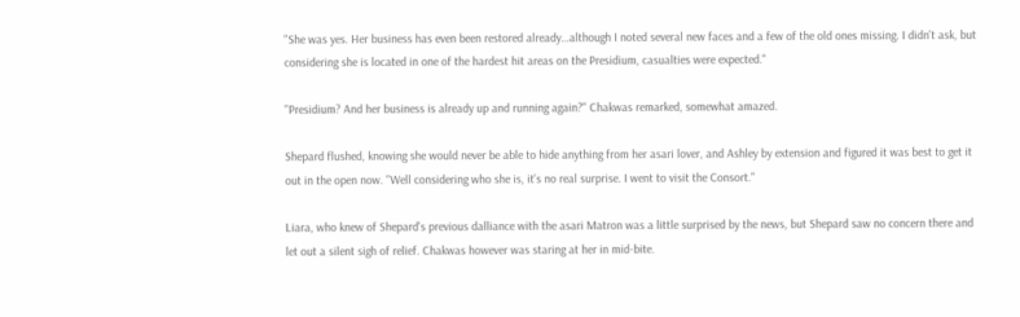"She was yes. Her business has even been restored already…although I noted several new faces and a few of the old ones missing. I didn't ask, but considering she is located in one of the hardest hit areas on the Presidium, casualties were expected."

"Presidium? And her business is already up and running again?" Chakwas remarked, somewhat amazed.

Shepard flushed, knowing she would never be able to hide anything from her asari lover, and Ashley by extension and figured it was best to get it out in the open now. "Well considering who she is, it's no real surprise. I went to visit the Consort."

Liara, who knew of Shepard's previous dalliance with the asari Matron was a little surprised by the news, but Shepard saw no concern there and let out a silent sigh of relief. Chakwas however was staring at her in mid-bite.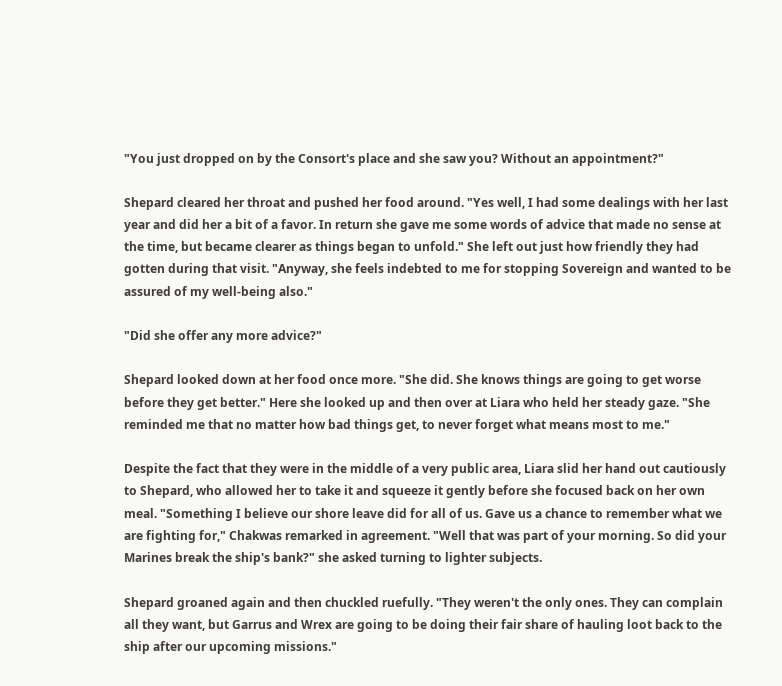"You just dropped on by the Consort's place and she saw you? Without an appointment?"

Shepard cleared her throat and pushed her food around. "Yes well, I had some dealings with her last year and did her a bit of a favor. In return she gave me some words of advice that made no sense at the time, but became clearer as things began to unfold." She left out just how friendly they had gotten during that visit. "Anyway, she feels indebted to me for stopping Sovereign and wanted to be assured of my well-being also."

"Did she offer any more advice?"

Shepard looked down at her food once more. "She did. She knows things are going to get worse before they get better." Here she looked up and then over at Liara who held her steady gaze. "She reminded me that no matter how bad things get, to never forget what means most to me."

Despite the fact that they were in the middle of a very public area, Liara slid her hand out cautiously to Shepard, who allowed her to take it and squeeze it gently before she focused back on her own meal. "Something I believe our shore leave did for all of us. Gave us a chance to remember what we are fighting for," Chakwas remarked in agreement. "Well that was part of your morning. So did your Marines break the ship's bank?" she asked turning to lighter subjects.

Shepard groaned again and then chuckled ruefully. "They weren't the only ones. They can complain all they want, but Garrus and Wrex are going to be doing their fair share of hauling loot back to the ship after our upcoming missions."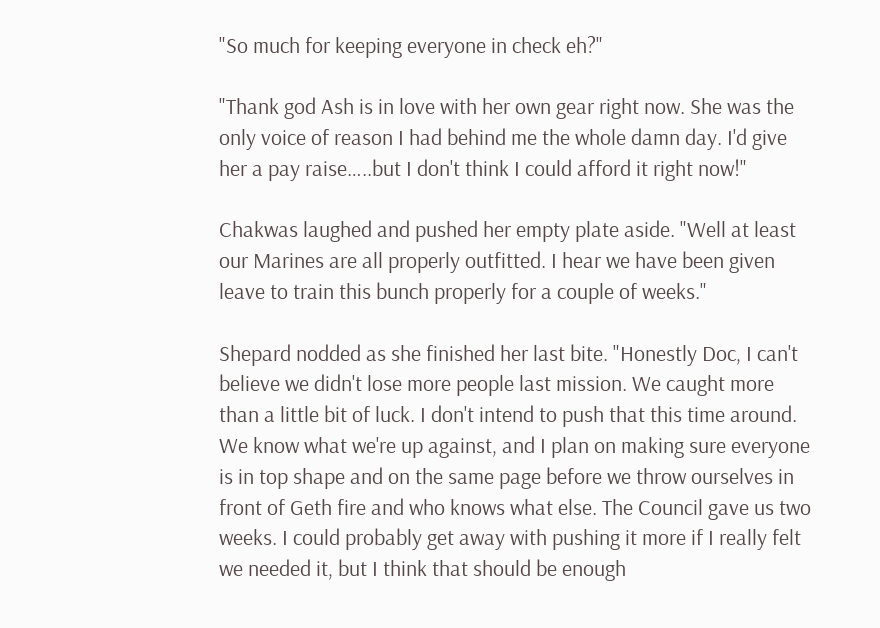"So much for keeping everyone in check eh?"

"Thank god Ash is in love with her own gear right now. She was the only voice of reason I had behind me the whole damn day. I'd give her a pay raise…..but I don't think I could afford it right now!"

Chakwas laughed and pushed her empty plate aside. "Well at least our Marines are all properly outfitted. I hear we have been given leave to train this bunch properly for a couple of weeks."

Shepard nodded as she finished her last bite. "Honestly Doc, I can't believe we didn't lose more people last mission. We caught more than a little bit of luck. I don't intend to push that this time around. We know what we're up against, and I plan on making sure everyone is in top shape and on the same page before we throw ourselves in front of Geth fire and who knows what else. The Council gave us two weeks. I could probably get away with pushing it more if I really felt we needed it, but I think that should be enough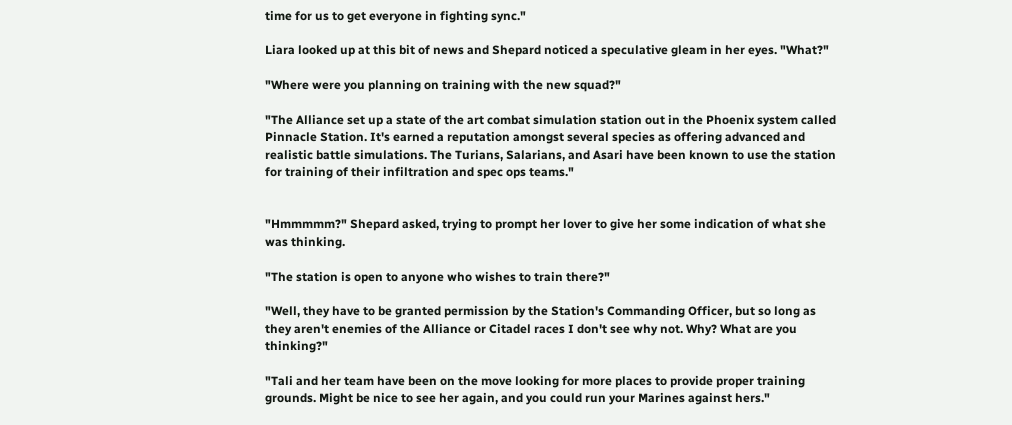time for us to get everyone in fighting sync."

Liara looked up at this bit of news and Shepard noticed a speculative gleam in her eyes. "What?"

"Where were you planning on training with the new squad?"

"The Alliance set up a state of the art combat simulation station out in the Phoenix system called Pinnacle Station. It's earned a reputation amongst several species as offering advanced and realistic battle simulations. The Turians, Salarians, and Asari have been known to use the station for training of their infiltration and spec ops teams."


"Hmmmmm?" Shepard asked, trying to prompt her lover to give her some indication of what she was thinking.

"The station is open to anyone who wishes to train there?"

"Well, they have to be granted permission by the Station's Commanding Officer, but so long as they aren't enemies of the Alliance or Citadel races I don't see why not. Why? What are you thinking?"

"Tali and her team have been on the move looking for more places to provide proper training grounds. Might be nice to see her again, and you could run your Marines against hers."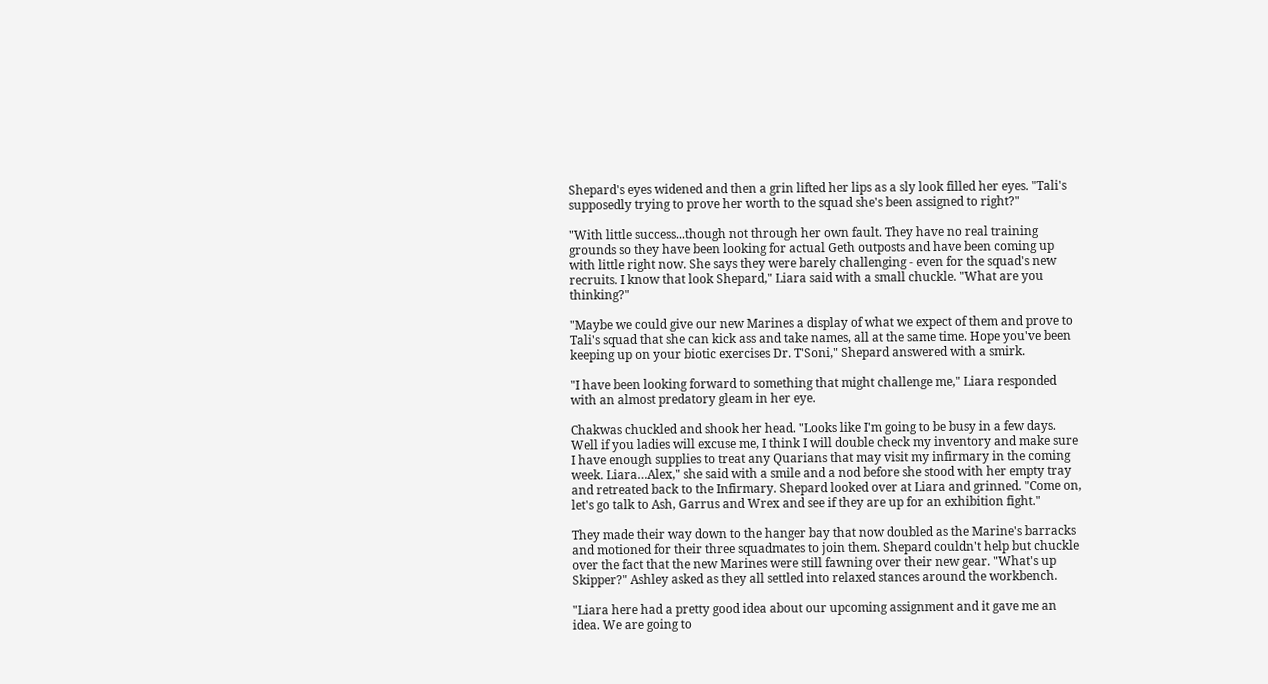Shepard's eyes widened and then a grin lifted her lips as a sly look filled her eyes. "Tali's supposedly trying to prove her worth to the squad she's been assigned to right?"

"With little success...though not through her own fault. They have no real training grounds so they have been looking for actual Geth outposts and have been coming up with little right now. She says they were barely challenging - even for the squad's new recruits. I know that look Shepard," Liara said with a small chuckle. "What are you thinking?"

"Maybe we could give our new Marines a display of what we expect of them and prove to Tali's squad that she can kick ass and take names, all at the same time. Hope you've been keeping up on your biotic exercises Dr. T'Soni," Shepard answered with a smirk.

"I have been looking forward to something that might challenge me," Liara responded with an almost predatory gleam in her eye.

Chakwas chuckled and shook her head. "Looks like I'm going to be busy in a few days. Well if you ladies will excuse me, I think I will double check my inventory and make sure I have enough supplies to treat any Quarians that may visit my infirmary in the coming week. Liara…Alex," she said with a smile and a nod before she stood with her empty tray and retreated back to the Infirmary. Shepard looked over at Liara and grinned. "Come on, let's go talk to Ash, Garrus and Wrex and see if they are up for an exhibition fight."

They made their way down to the hanger bay that now doubled as the Marine's barracks and motioned for their three squadmates to join them. Shepard couldn't help but chuckle over the fact that the new Marines were still fawning over their new gear. "What's up Skipper?" Ashley asked as they all settled into relaxed stances around the workbench.

"Liara here had a pretty good idea about our upcoming assignment and it gave me an idea. We are going to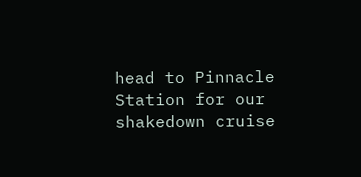head to Pinnacle Station for our shakedown cruise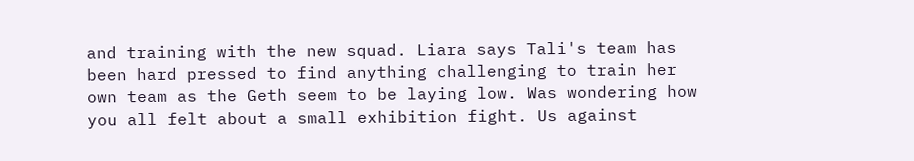and training with the new squad. Liara says Tali's team has been hard pressed to find anything challenging to train her own team as the Geth seem to be laying low. Was wondering how you all felt about a small exhibition fight. Us against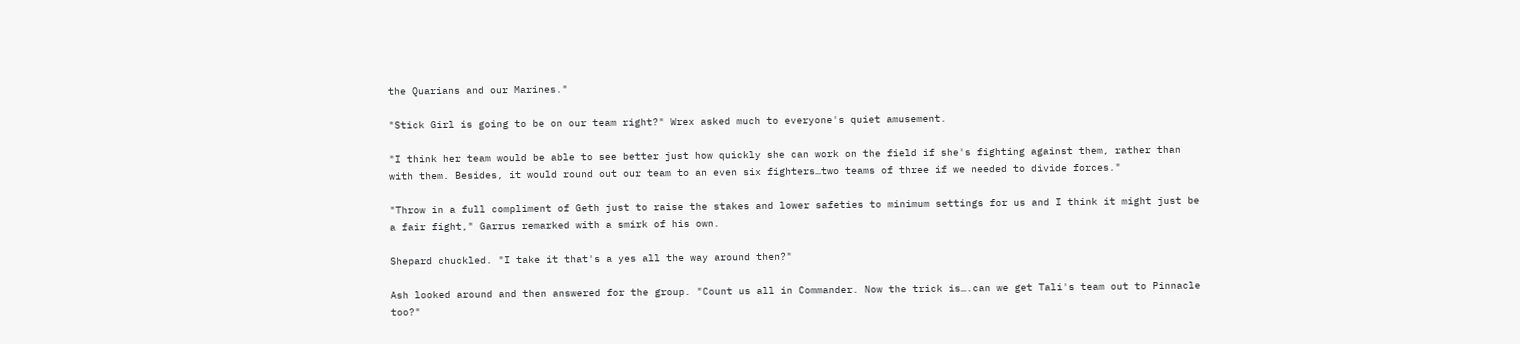the Quarians and our Marines."

"Stick Girl is going to be on our team right?" Wrex asked much to everyone's quiet amusement.

"I think her team would be able to see better just how quickly she can work on the field if she's fighting against them, rather than with them. Besides, it would round out our team to an even six fighters…two teams of three if we needed to divide forces."

"Throw in a full compliment of Geth just to raise the stakes and lower safeties to minimum settings for us and I think it might just be a fair fight," Garrus remarked with a smirk of his own.

Shepard chuckled. "I take it that's a yes all the way around then?"

Ash looked around and then answered for the group. "Count us all in Commander. Now the trick is….can we get Tali's team out to Pinnacle too?"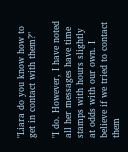"Liara do you know how to get in contact with them?"

"I do. However, I have noted all her messages have time stamps with hours slightly at odds with our own. I believe if we tried to contact them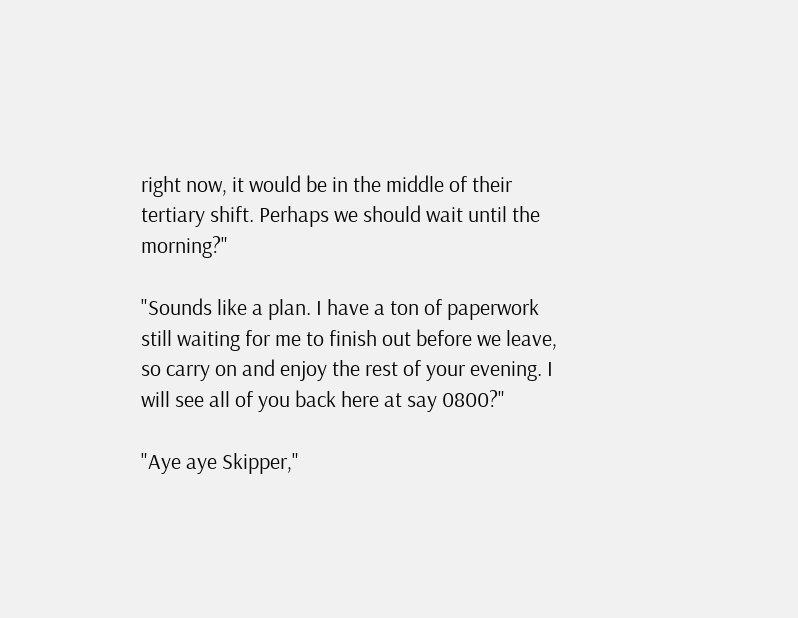right now, it would be in the middle of their tertiary shift. Perhaps we should wait until the morning?"

"Sounds like a plan. I have a ton of paperwork still waiting for me to finish out before we leave, so carry on and enjoy the rest of your evening. I will see all of you back here at say 0800?"

"Aye aye Skipper,"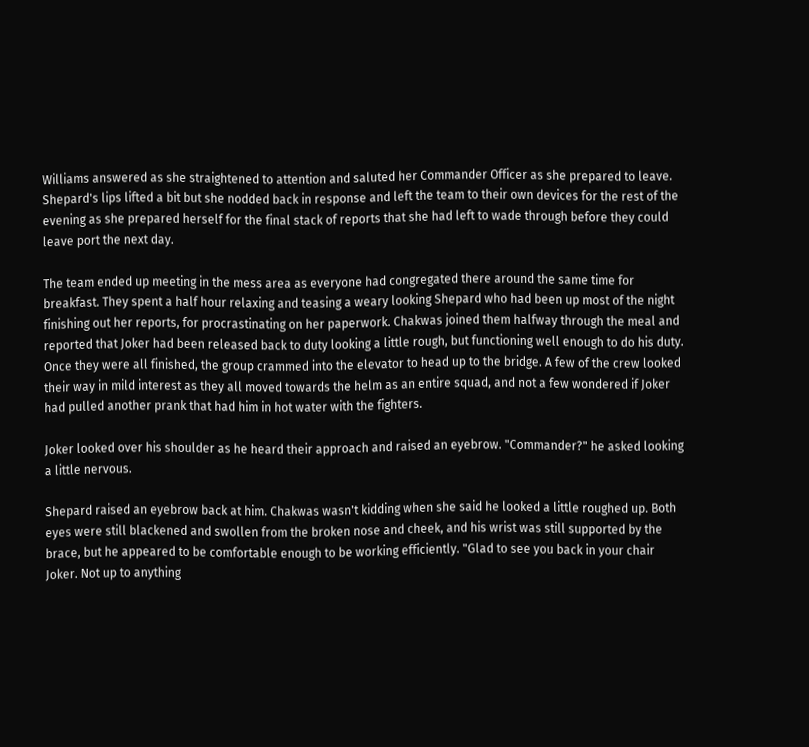Williams answered as she straightened to attention and saluted her Commander Officer as she prepared to leave. Shepard's lips lifted a bit but she nodded back in response and left the team to their own devices for the rest of the evening as she prepared herself for the final stack of reports that she had left to wade through before they could leave port the next day.

The team ended up meeting in the mess area as everyone had congregated there around the same time for breakfast. They spent a half hour relaxing and teasing a weary looking Shepard who had been up most of the night finishing out her reports, for procrastinating on her paperwork. Chakwas joined them halfway through the meal and reported that Joker had been released back to duty looking a little rough, but functioning well enough to do his duty. Once they were all finished, the group crammed into the elevator to head up to the bridge. A few of the crew looked their way in mild interest as they all moved towards the helm as an entire squad, and not a few wondered if Joker had pulled another prank that had him in hot water with the fighters.

Joker looked over his shoulder as he heard their approach and raised an eyebrow. "Commander?" he asked looking a little nervous.

Shepard raised an eyebrow back at him. Chakwas wasn't kidding when she said he looked a little roughed up. Both eyes were still blackened and swollen from the broken nose and cheek, and his wrist was still supported by the brace, but he appeared to be comfortable enough to be working efficiently. "Glad to see you back in your chair Joker. Not up to anything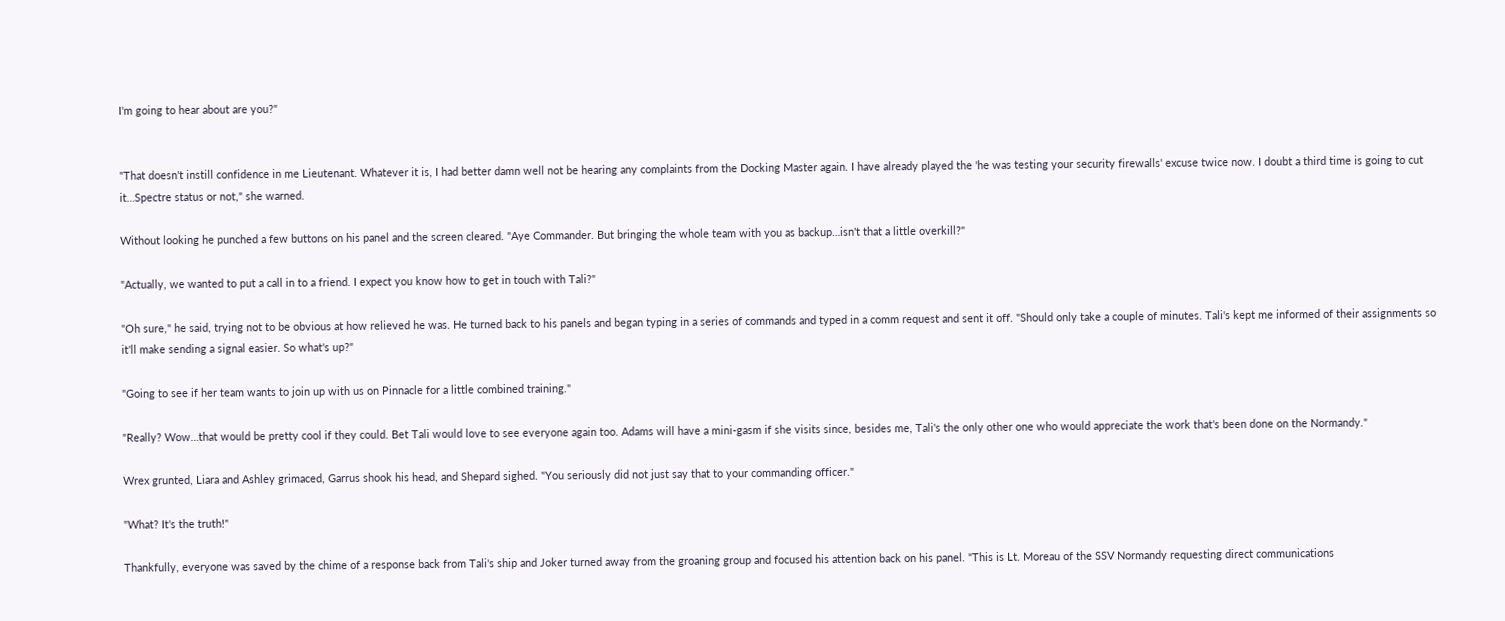I'm going to hear about are you?"


"That doesn't instill confidence in me Lieutenant. Whatever it is, I had better damn well not be hearing any complaints from the Docking Master again. I have already played the 'he was testing your security firewalls' excuse twice now. I doubt a third time is going to cut it…Spectre status or not," she warned.

Without looking he punched a few buttons on his panel and the screen cleared. "Aye Commander. But bringing the whole team with you as backup…isn't that a little overkill?"

"Actually, we wanted to put a call in to a friend. I expect you know how to get in touch with Tali?"

"Oh sure," he said, trying not to be obvious at how relieved he was. He turned back to his panels and began typing in a series of commands and typed in a comm request and sent it off. "Should only take a couple of minutes. Tali's kept me informed of their assignments so it'll make sending a signal easier. So what's up?"

"Going to see if her team wants to join up with us on Pinnacle for a little combined training."

"Really? Wow…that would be pretty cool if they could. Bet Tali would love to see everyone again too. Adams will have a mini-gasm if she visits since, besides me, Tali's the only other one who would appreciate the work that's been done on the Normandy."

Wrex grunted, Liara and Ashley grimaced, Garrus shook his head, and Shepard sighed. "You seriously did not just say that to your commanding officer."

"What? It's the truth!"

Thankfully, everyone was saved by the chime of a response back from Tali's ship and Joker turned away from the groaning group and focused his attention back on his panel. "This is Lt. Moreau of the SSV Normandy requesting direct communications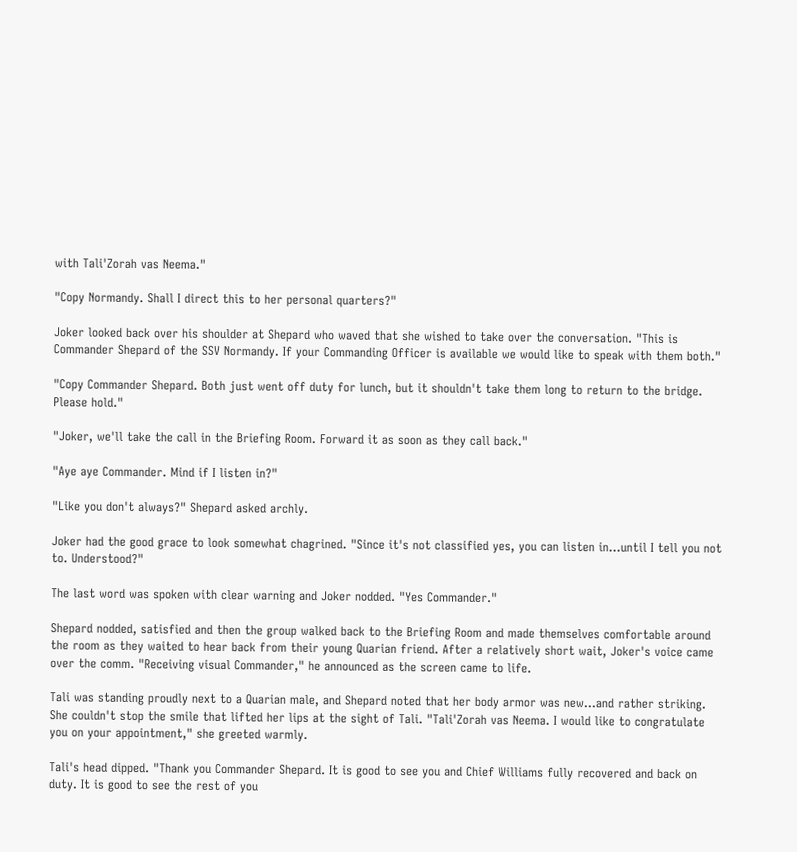with Tali'Zorah vas Neema."

"Copy Normandy. Shall I direct this to her personal quarters?"

Joker looked back over his shoulder at Shepard who waved that she wished to take over the conversation. "This is Commander Shepard of the SSV Normandy. If your Commanding Officer is available we would like to speak with them both."

"Copy Commander Shepard. Both just went off duty for lunch, but it shouldn't take them long to return to the bridge. Please hold."

"Joker, we'll take the call in the Briefing Room. Forward it as soon as they call back."

"Aye aye Commander. Mind if I listen in?"

"Like you don't always?" Shepard asked archly.

Joker had the good grace to look somewhat chagrined. "Since it's not classified yes, you can listen in…until I tell you not to. Understood?"

The last word was spoken with clear warning and Joker nodded. "Yes Commander."

Shepard nodded, satisfied and then the group walked back to the Briefing Room and made themselves comfortable around the room as they waited to hear back from their young Quarian friend. After a relatively short wait, Joker's voice came over the comm. "Receiving visual Commander," he announced as the screen came to life.

Tali was standing proudly next to a Quarian male, and Shepard noted that her body armor was new…and rather striking. She couldn't stop the smile that lifted her lips at the sight of Tali. "Tali'Zorah vas Neema. I would like to congratulate you on your appointment," she greeted warmly.

Tali's head dipped. "Thank you Commander Shepard. It is good to see you and Chief Williams fully recovered and back on duty. It is good to see the rest of you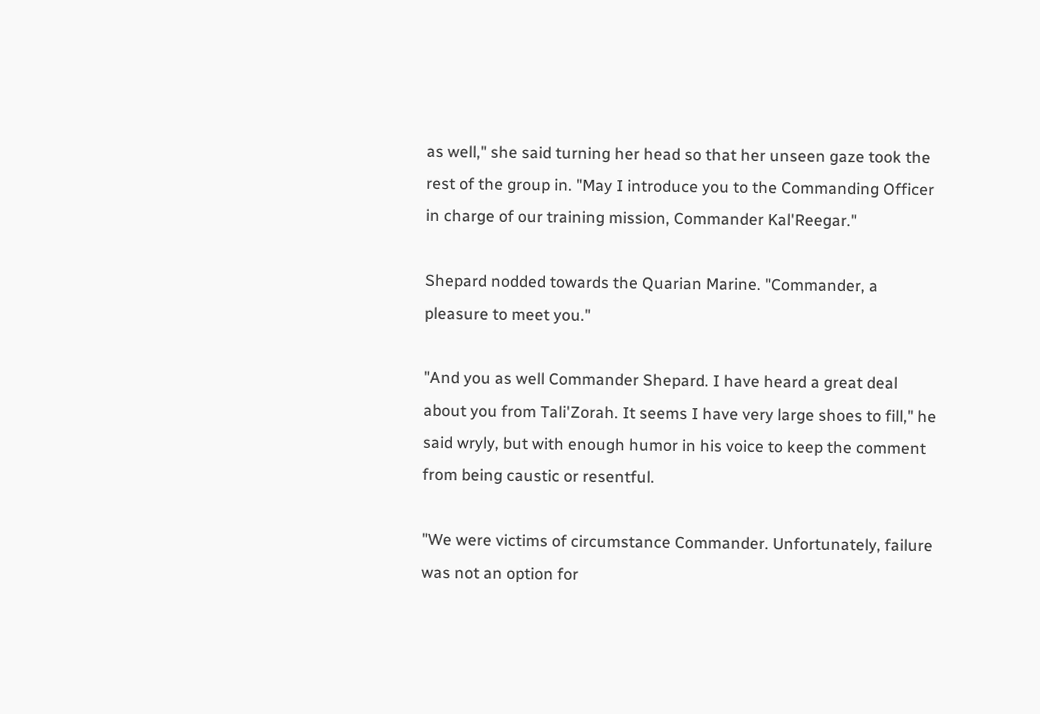as well," she said turning her head so that her unseen gaze took the rest of the group in. "May I introduce you to the Commanding Officer in charge of our training mission, Commander Kal'Reegar."

Shepard nodded towards the Quarian Marine. "Commander, a pleasure to meet you."

"And you as well Commander Shepard. I have heard a great deal about you from Tali'Zorah. It seems I have very large shoes to fill," he said wryly, but with enough humor in his voice to keep the comment from being caustic or resentful.

"We were victims of circumstance Commander. Unfortunately, failure was not an option for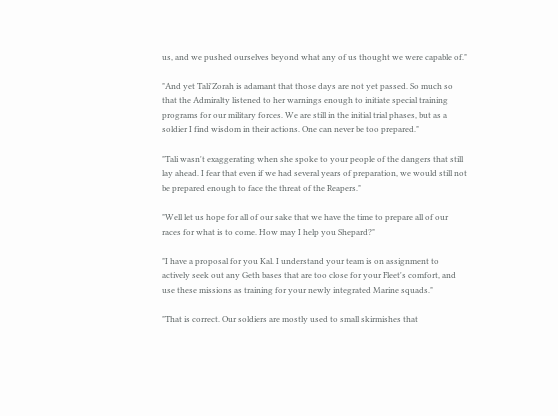us, and we pushed ourselves beyond what any of us thought we were capable of."

"And yet Tali'Zorah is adamant that those days are not yet passed. So much so that the Admiralty listened to her warnings enough to initiate special training programs for our military forces. We are still in the initial trial phases, but as a soldier I find wisdom in their actions. One can never be too prepared."

"Tali wasn't exaggerating when she spoke to your people of the dangers that still lay ahead. I fear that even if we had several years of preparation, we would still not be prepared enough to face the threat of the Reapers."

"Well let us hope for all of our sake that we have the time to prepare all of our races for what is to come. How may I help you Shepard?"

"I have a proposal for you Kal. I understand your team is on assignment to actively seek out any Geth bases that are too close for your Fleet's comfort, and use these missions as training for your newly integrated Marine squads."

"That is correct. Our soldiers are mostly used to small skirmishes that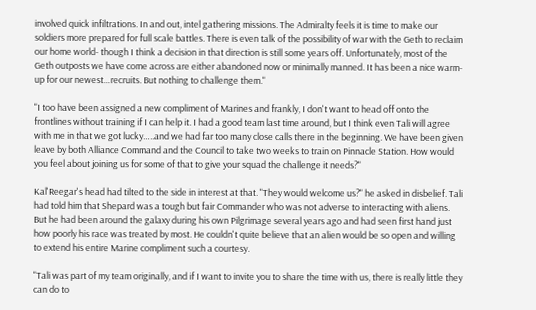involved quick infiltrations. In and out, intel gathering missions. The Admiralty feels it is time to make our soldiers more prepared for full scale battles. There is even talk of the possibility of war with the Geth to reclaim our home world- though I think a decision in that direction is still some years off. Unfortunately, most of the Geth outposts we have come across are either abandoned now or minimally manned. It has been a nice warm-up for our newest…recruits. But nothing to challenge them."

"I too have been assigned a new compliment of Marines and frankly, I don't want to head off onto the frontlines without training if I can help it. I had a good team last time around, but I think even Tali will agree with me in that we got lucky…..and we had far too many close calls there in the beginning. We have been given leave by both Alliance Command and the Council to take two weeks to train on Pinnacle Station. How would you feel about joining us for some of that to give your squad the challenge it needs?"

Kal'Reegar's head had tilted to the side in interest at that. "They would welcome us?" he asked in disbelief. Tali had told him that Shepard was a tough but fair Commander who was not adverse to interacting with aliens. But he had been around the galaxy during his own Pilgrimage several years ago and had seen first hand just how poorly his race was treated by most. He couldn't quite believe that an alien would be so open and willing to extend his entire Marine compliment such a courtesy.

"Tali was part of my team originally, and if I want to invite you to share the time with us, there is really little they can do to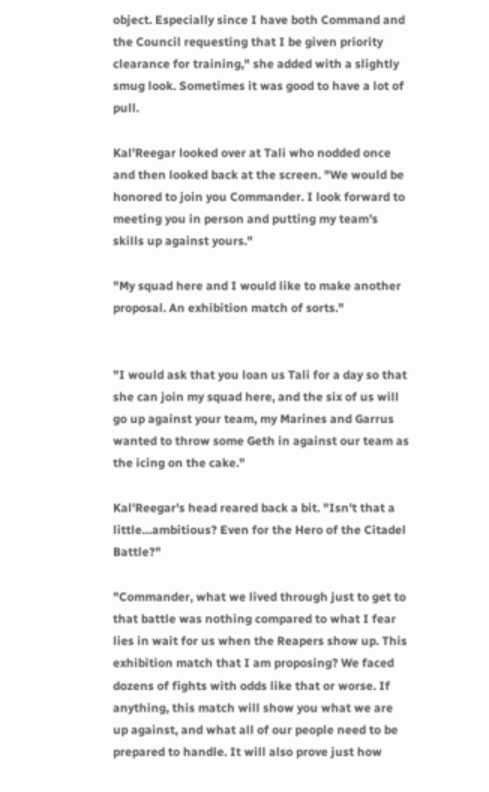object. Especially since I have both Command and the Council requesting that I be given priority clearance for training," she added with a slightly smug look. Sometimes it was good to have a lot of pull.

Kal'Reegar looked over at Tali who nodded once and then looked back at the screen. "We would be honored to join you Commander. I look forward to meeting you in person and putting my team's skills up against yours."

"My squad here and I would like to make another proposal. An exhibition match of sorts."


"I would ask that you loan us Tali for a day so that she can join my squad here, and the six of us will go up against your team, my Marines and Garrus wanted to throw some Geth in against our team as the icing on the cake."

Kal'Reegar's head reared back a bit. "Isn't that a little…ambitious? Even for the Hero of the Citadel Battle?"

"Commander, what we lived through just to get to that battle was nothing compared to what I fear lies in wait for us when the Reapers show up. This exhibition match that I am proposing? We faced dozens of fights with odds like that or worse. If anything, this match will show you what we are up against, and what all of our people need to be prepared to handle. It will also prove just how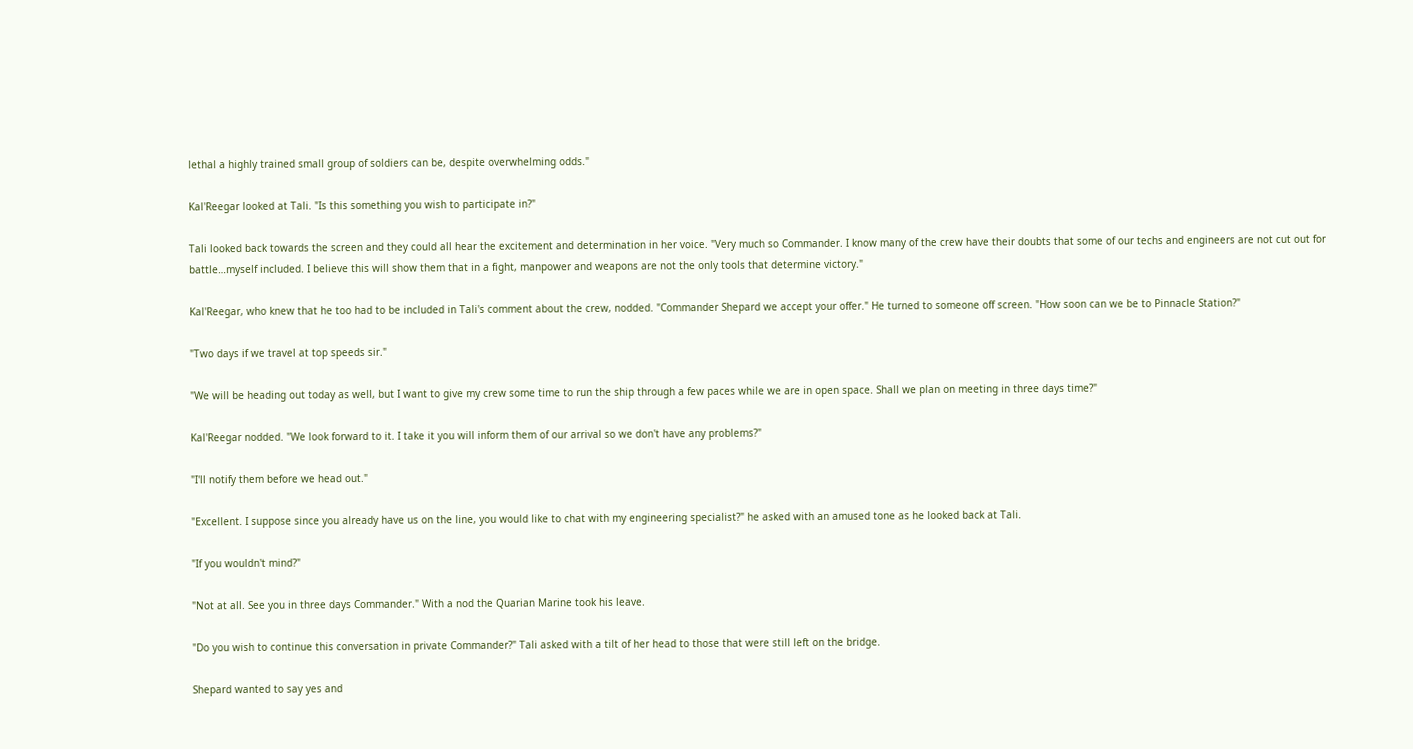lethal a highly trained small group of soldiers can be, despite overwhelming odds."

Kal'Reegar looked at Tali. "Is this something you wish to participate in?"

Tali looked back towards the screen and they could all hear the excitement and determination in her voice. "Very much so Commander. I know many of the crew have their doubts that some of our techs and engineers are not cut out for battle…myself included. I believe this will show them that in a fight, manpower and weapons are not the only tools that determine victory."

Kal'Reegar, who knew that he too had to be included in Tali's comment about the crew, nodded. "Commander Shepard we accept your offer." He turned to someone off screen. "How soon can we be to Pinnacle Station?"

"Two days if we travel at top speeds sir."

"We will be heading out today as well, but I want to give my crew some time to run the ship through a few paces while we are in open space. Shall we plan on meeting in three days time?"

Kal'Reegar nodded. "We look forward to it. I take it you will inform them of our arrival so we don't have any problems?"

"I'll notify them before we head out."

"Excellent. I suppose since you already have us on the line, you would like to chat with my engineering specialist?" he asked with an amused tone as he looked back at Tali.

"If you wouldn't mind?"

"Not at all. See you in three days Commander." With a nod the Quarian Marine took his leave.

"Do you wish to continue this conversation in private Commander?" Tali asked with a tilt of her head to those that were still left on the bridge.

Shepard wanted to say yes and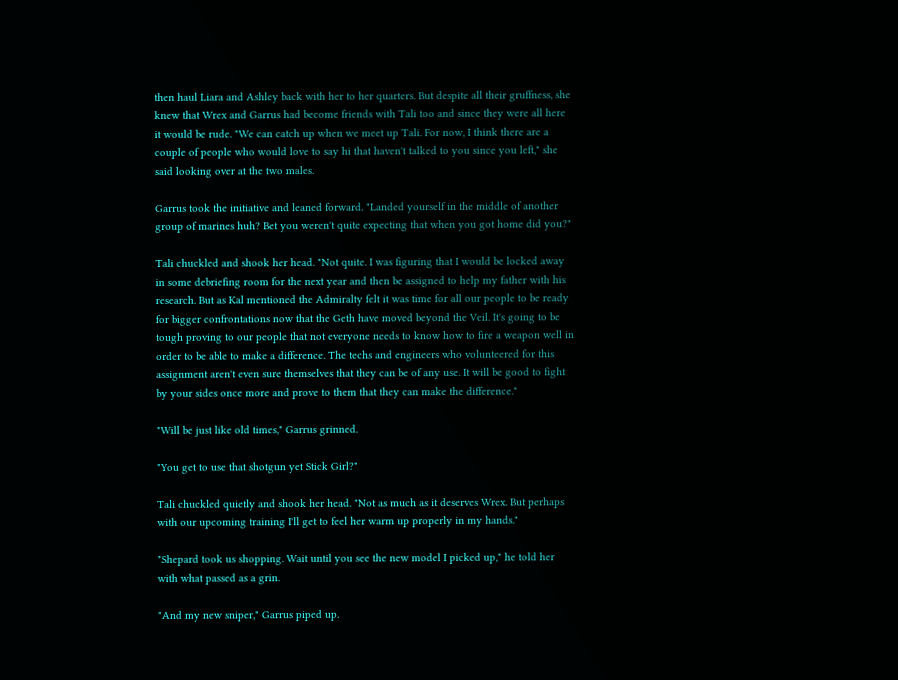then haul Liara and Ashley back with her to her quarters. But despite all their gruffness, she knew that Wrex and Garrus had become friends with Tali too and since they were all here it would be rude. "We can catch up when we meet up Tali. For now, I think there are a couple of people who would love to say hi that haven't talked to you since you left," she said looking over at the two males.

Garrus took the initiative and leaned forward. "Landed yourself in the middle of another group of marines huh? Bet you weren't quite expecting that when you got home did you?"

Tali chuckled and shook her head. "Not quite. I was figuring that I would be locked away in some debriefing room for the next year and then be assigned to help my father with his research. But as Kal mentioned the Admiralty felt it was time for all our people to be ready for bigger confrontations now that the Geth have moved beyond the Veil. It's going to be tough proving to our people that not everyone needs to know how to fire a weapon well in order to be able to make a difference. The techs and engineers who volunteered for this assignment aren't even sure themselves that they can be of any use. It will be good to fight by your sides once more and prove to them that they can make the difference."

"Will be just like old times," Garrus grinned.

"You get to use that shotgun yet Stick Girl?"

Tali chuckled quietly and shook her head. "Not as much as it deserves Wrex. But perhaps with our upcoming training I'll get to feel her warm up properly in my hands."

"Shepard took us shopping. Wait until you see the new model I picked up," he told her with what passed as a grin.

"And my new sniper," Garrus piped up.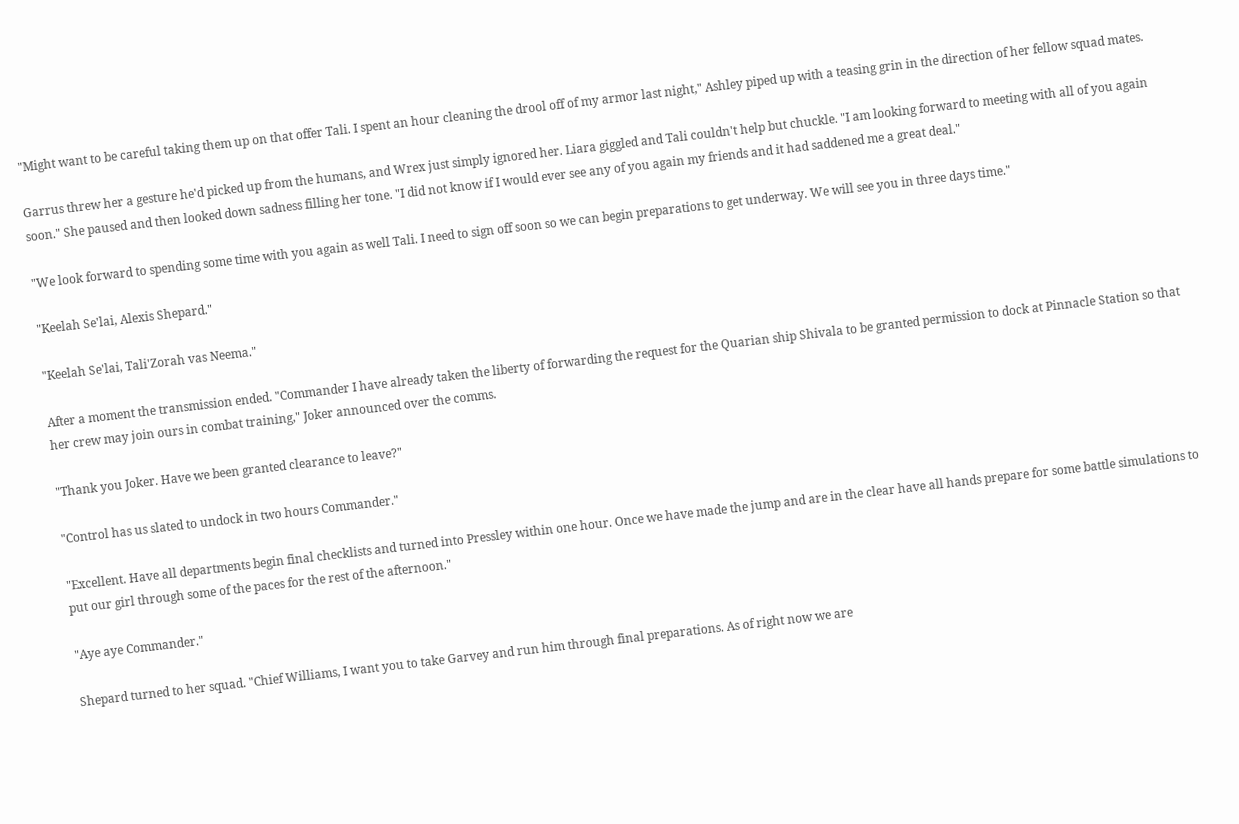"Might want to be careful taking them up on that offer Tali. I spent an hour cleaning the drool off of my armor last night," Ashley piped up with a teasing grin in the direction of her fellow squad mates.

Garrus threw her a gesture he'd picked up from the humans, and Wrex just simply ignored her. Liara giggled and Tali couldn't help but chuckle. "I am looking forward to meeting with all of you again soon." She paused and then looked down sadness filling her tone. "I did not know if I would ever see any of you again my friends and it had saddened me a great deal."

"We look forward to spending some time with you again as well Tali. I need to sign off soon so we can begin preparations to get underway. We will see you in three days time."

"Keelah Se'lai, Alexis Shepard."

"Keelah Se'lai, Tali'Zorah vas Neema."

After a moment the transmission ended. "Commander I have already taken the liberty of forwarding the request for the Quarian ship Shivala to be granted permission to dock at Pinnacle Station so that her crew may join ours in combat training," Joker announced over the comms.

"Thank you Joker. Have we been granted clearance to leave?"

"Control has us slated to undock in two hours Commander."

"Excellent. Have all departments begin final checklists and turned into Pressley within one hour. Once we have made the jump and are in the clear have all hands prepare for some battle simulations to put our girl through some of the paces for the rest of the afternoon."

"Aye aye Commander."

Shepard turned to her squad. "Chief Williams, I want you to take Garvey and run him through final preparations. As of right now we are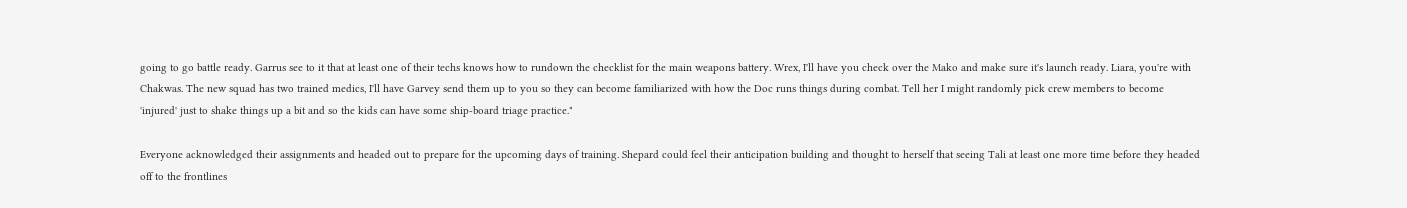going to go battle ready. Garrus see to it that at least one of their techs knows how to rundown the checklist for the main weapons battery. Wrex, I'll have you check over the Mako and make sure it's launch ready. Liara, you're with Chakwas. The new squad has two trained medics, I'll have Garvey send them up to you so they can become familiarized with how the Doc runs things during combat. Tell her I might randomly pick crew members to become 'injured' just to shake things up a bit and so the kids can have some ship-board triage practice."

Everyone acknowledged their assignments and headed out to prepare for the upcoming days of training. Shepard could feel their anticipation building and thought to herself that seeing Tali at least one more time before they headed off to the frontlines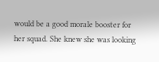would be a good morale booster for her squad. She knew she was looking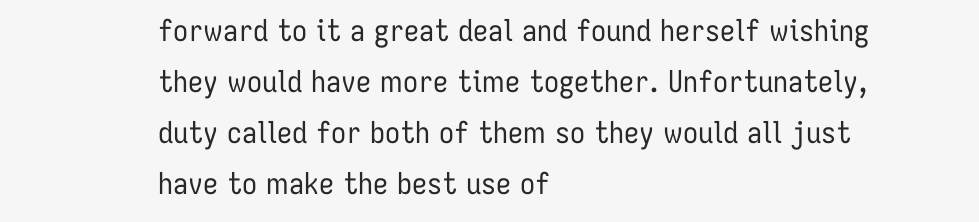forward to it a great deal and found herself wishing they would have more time together. Unfortunately, duty called for both of them so they would all just have to make the best use of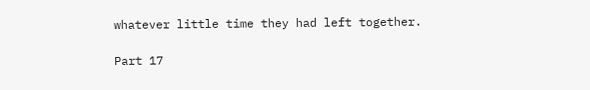whatever little time they had left together.

Part 17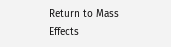Return to Mass Effects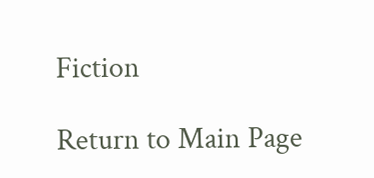Fiction

Return to Main Page